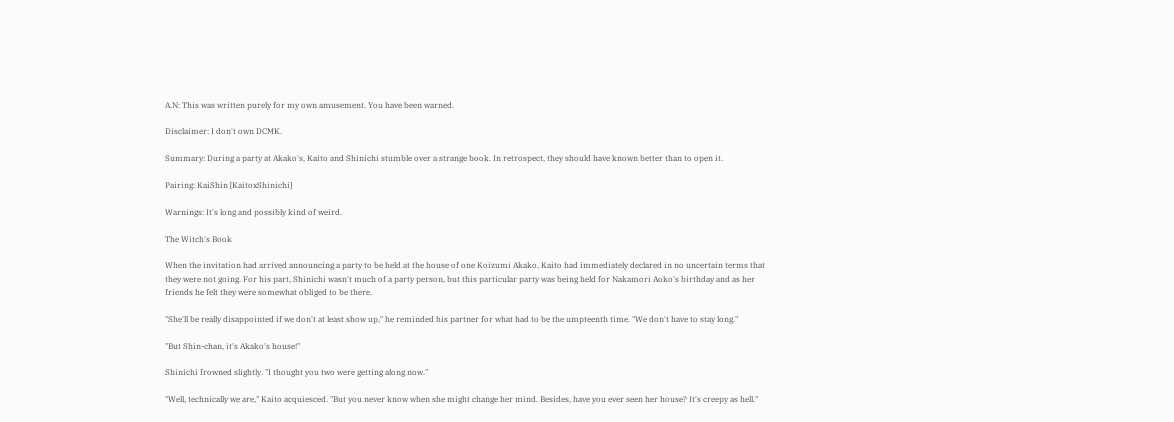A.N: This was written purely for my own amusement. You have been warned.

Disclaimer: I don't own DCMK.

Summary: During a party at Akako's, Kaito and Shinichi stumble over a strange book. In retrospect, they should have known better than to open it.

Pairing: KaiShin [KaitoxShinichi]

Warnings: It's long and possibly kind of weird.

The Witch's Book

When the invitation had arrived announcing a party to be held at the house of one Koizumi Akako, Kaito had immediately declared in no uncertain terms that they were not going. For his part, Shinichi wasn't much of a party person, but this particular party was being held for Nakamori Aoko's birthday and as her friends he felt they were somewhat obliged to be there.

"She'll be really disappointed if we don't at least show up," he reminded his partner for what had to be the umpteenth time. "We don't have to stay long."

"But Shin-chan, it's Akako's house!"

Shinichi frowned slightly. "I thought you two were getting along now."

"Well, technically we are," Kaito acquiesced. "But you never know when she might change her mind. Besides, have you ever seen her house? It's creepy as hell."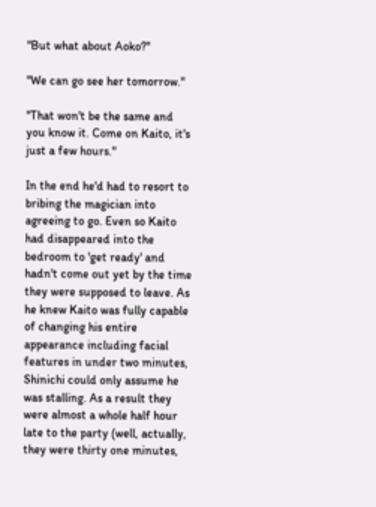"But what about Aoko?"

"We can go see her tomorrow."

"That won't be the same and you know it. Come on Kaito, it's just a few hours."

In the end he'd had to resort to bribing the magician into agreeing to go. Even so Kaito had disappeared into the bedroom to 'get ready' and hadn't come out yet by the time they were supposed to leave. As he knew Kaito was fully capable of changing his entire appearance including facial features in under two minutes, Shinichi could only assume he was stalling. As a result they were almost a whole half hour late to the party (well, actually, they were thirty one minutes,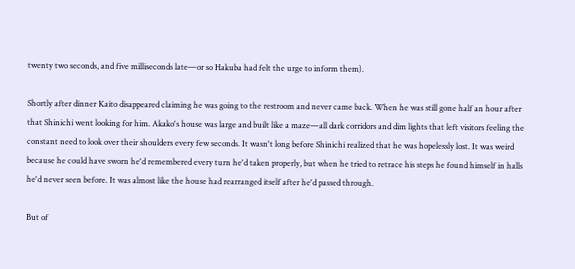twenty two seconds, and five milliseconds late—or so Hakuba had felt the urge to inform them).

Shortly after dinner Kaito disappeared claiming he was going to the restroom and never came back. When he was still gone half an hour after that Shinichi went looking for him. Akako's house was large and built like a maze—all dark corridors and dim lights that left visitors feeling the constant need to look over their shoulders every few seconds. It wasn't long before Shinichi realized that he was hopelessly lost. It was weird because he could have sworn he'd remembered every turn he'd taken properly, but when he tried to retrace his steps he found himself in halls he'd never seen before. It was almost like the house had rearranged itself after he'd passed through.

But of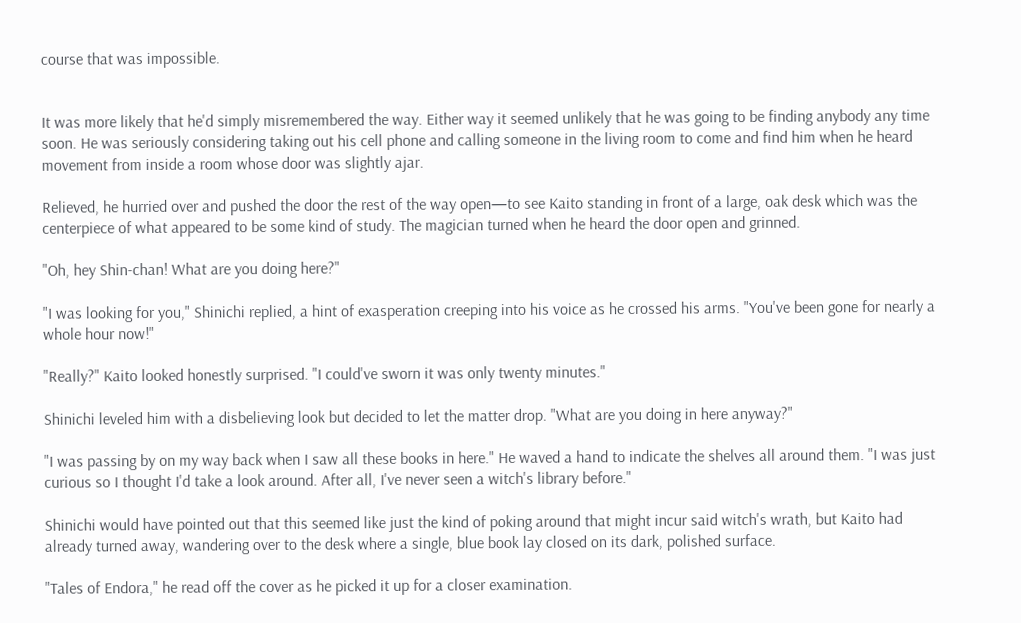course that was impossible.


It was more likely that he'd simply misremembered the way. Either way it seemed unlikely that he was going to be finding anybody any time soon. He was seriously considering taking out his cell phone and calling someone in the living room to come and find him when he heard movement from inside a room whose door was slightly ajar.

Relieved, he hurried over and pushed the door the rest of the way open—to see Kaito standing in front of a large, oak desk which was the centerpiece of what appeared to be some kind of study. The magician turned when he heard the door open and grinned.

"Oh, hey Shin-chan! What are you doing here?"

"I was looking for you," Shinichi replied, a hint of exasperation creeping into his voice as he crossed his arms. "You've been gone for nearly a whole hour now!"

"Really?" Kaito looked honestly surprised. "I could've sworn it was only twenty minutes."

Shinichi leveled him with a disbelieving look but decided to let the matter drop. "What are you doing in here anyway?"

"I was passing by on my way back when I saw all these books in here." He waved a hand to indicate the shelves all around them. "I was just curious so I thought I'd take a look around. After all, I've never seen a witch's library before."

Shinichi would have pointed out that this seemed like just the kind of poking around that might incur said witch's wrath, but Kaito had already turned away, wandering over to the desk where a single, blue book lay closed on its dark, polished surface.

"Tales of Endora," he read off the cover as he picked it up for a closer examination.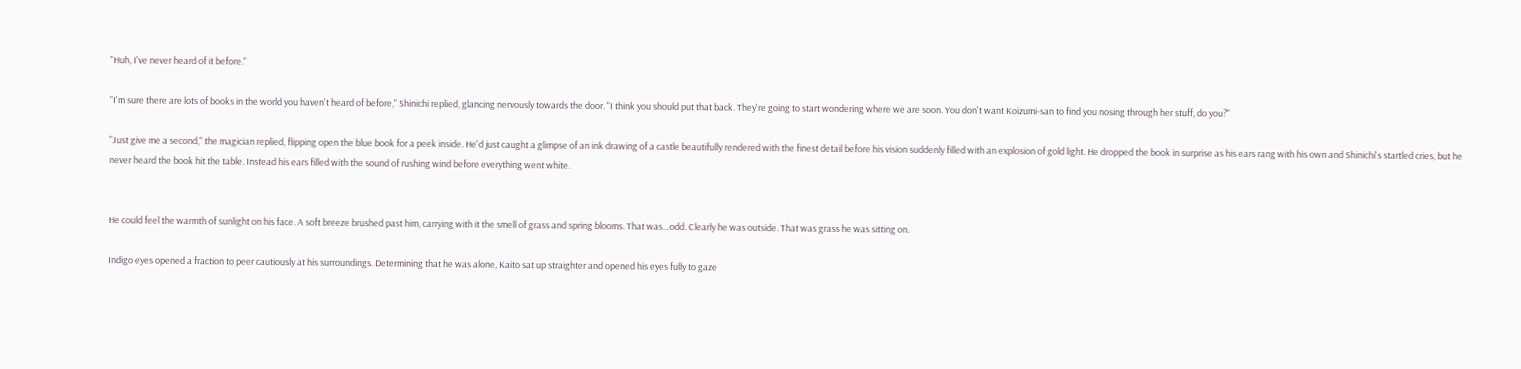"Huh, I've never heard of it before."

"I'm sure there are lots of books in the world you haven't heard of before," Shinichi replied, glancing nervously towards the door. "I think you should put that back. They're going to start wondering where we are soon. You don't want Koizumi-san to find you nosing through her stuff, do you?"

"Just give me a second," the magician replied, flipping open the blue book for a peek inside. He'd just caught a glimpse of an ink drawing of a castle beautifully rendered with the finest detail before his vision suddenly filled with an explosion of gold light. He dropped the book in surprise as his ears rang with his own and Shinichi's startled cries, but he never heard the book hit the table. Instead his ears filled with the sound of rushing wind before everything went white.


He could feel the warmth of sunlight on his face. A soft breeze brushed past him, carrying with it the smell of grass and spring blooms. That was…odd. Clearly he was outside. That was grass he was sitting on.

Indigo eyes opened a fraction to peer cautiously at his surroundings. Determining that he was alone, Kaito sat up straighter and opened his eyes fully to gaze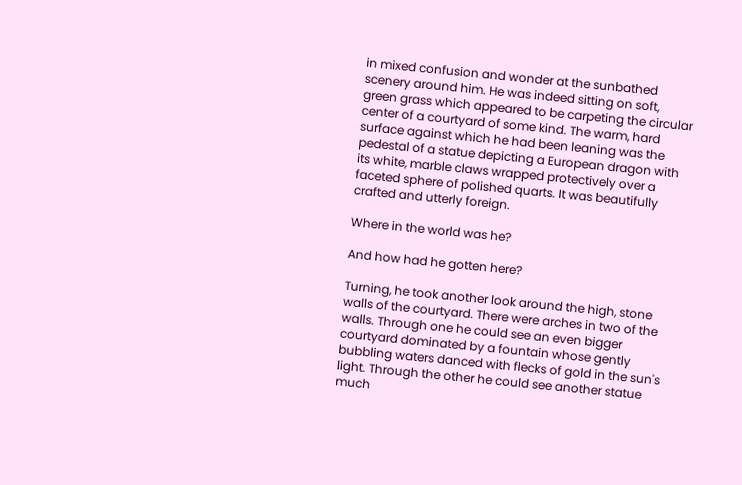in mixed confusion and wonder at the sunbathed scenery around him. He was indeed sitting on soft, green grass which appeared to be carpeting the circular center of a courtyard of some kind. The warm, hard surface against which he had been leaning was the pedestal of a statue depicting a European dragon with its white, marble claws wrapped protectively over a faceted sphere of polished quarts. It was beautifully crafted and utterly foreign.

Where in the world was he?

And how had he gotten here?

Turning, he took another look around the high, stone walls of the courtyard. There were arches in two of the walls. Through one he could see an even bigger courtyard dominated by a fountain whose gently bubbling waters danced with flecks of gold in the sun's light. Through the other he could see another statue much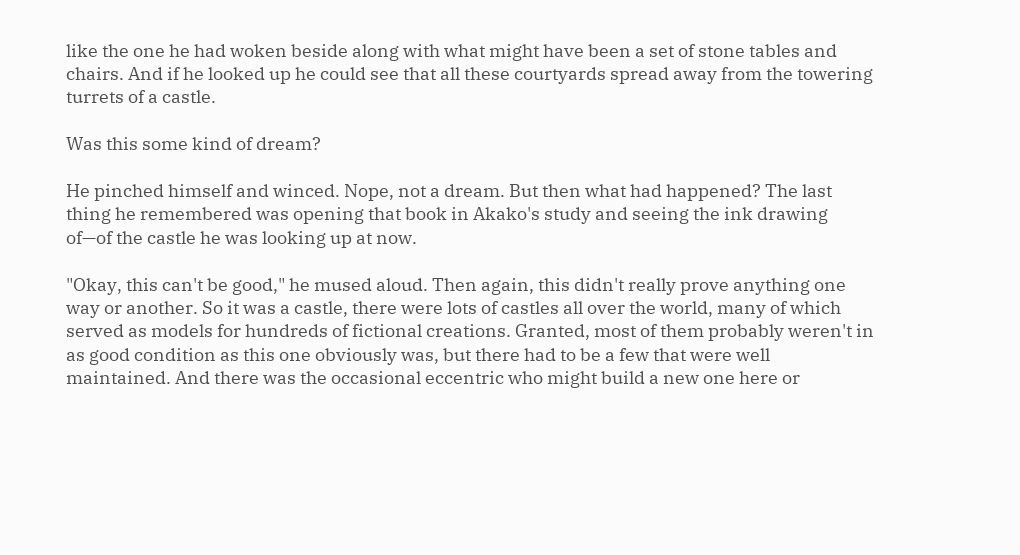like the one he had woken beside along with what might have been a set of stone tables and chairs. And if he looked up he could see that all these courtyards spread away from the towering turrets of a castle.

Was this some kind of dream?

He pinched himself and winced. Nope, not a dream. But then what had happened? The last thing he remembered was opening that book in Akako's study and seeing the ink drawing of—of the castle he was looking up at now.

"Okay, this can't be good," he mused aloud. Then again, this didn't really prove anything one way or another. So it was a castle, there were lots of castles all over the world, many of which served as models for hundreds of fictional creations. Granted, most of them probably weren't in as good condition as this one obviously was, but there had to be a few that were well maintained. And there was the occasional eccentric who might build a new one here or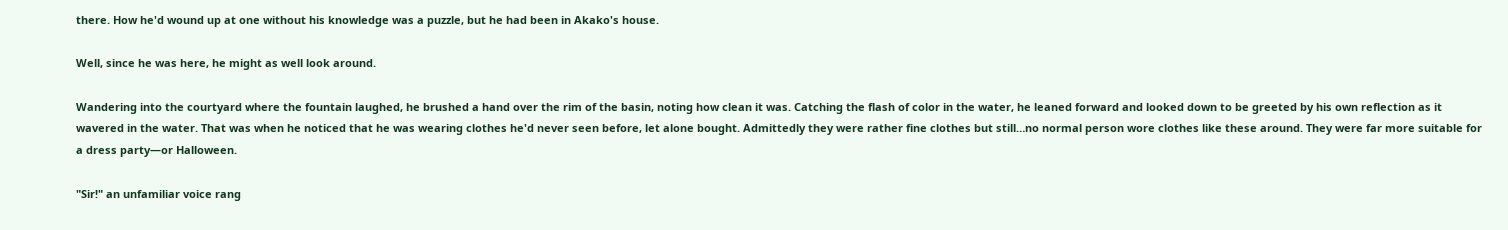there. How he'd wound up at one without his knowledge was a puzzle, but he had been in Akako's house.

Well, since he was here, he might as well look around.

Wandering into the courtyard where the fountain laughed, he brushed a hand over the rim of the basin, noting how clean it was. Catching the flash of color in the water, he leaned forward and looked down to be greeted by his own reflection as it wavered in the water. That was when he noticed that he was wearing clothes he'd never seen before, let alone bought. Admittedly they were rather fine clothes but still…no normal person wore clothes like these around. They were far more suitable for a dress party—or Halloween.

"Sir!" an unfamiliar voice rang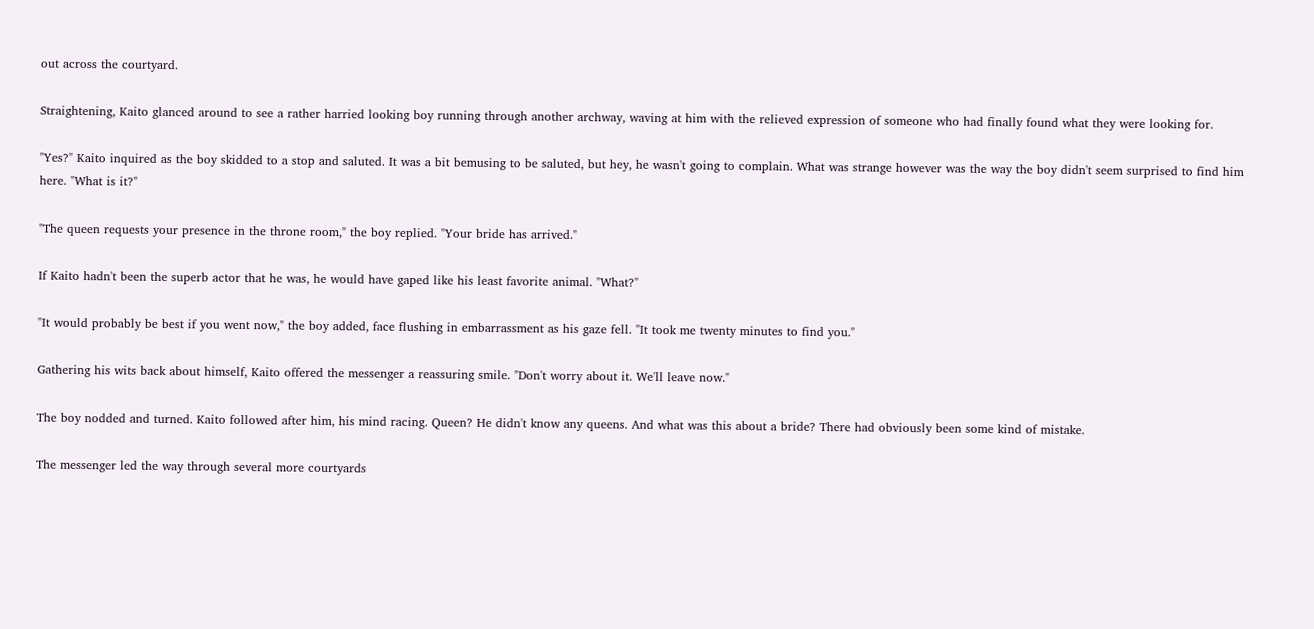out across the courtyard.

Straightening, Kaito glanced around to see a rather harried looking boy running through another archway, waving at him with the relieved expression of someone who had finally found what they were looking for.

"Yes?" Kaito inquired as the boy skidded to a stop and saluted. It was a bit bemusing to be saluted, but hey, he wasn't going to complain. What was strange however was the way the boy didn't seem surprised to find him here. "What is it?"

"The queen requests your presence in the throne room," the boy replied. "Your bride has arrived."

If Kaito hadn't been the superb actor that he was, he would have gaped like his least favorite animal. "What?"

"It would probably be best if you went now," the boy added, face flushing in embarrassment as his gaze fell. "It took me twenty minutes to find you."

Gathering his wits back about himself, Kaito offered the messenger a reassuring smile. "Don't worry about it. We'll leave now."

The boy nodded and turned. Kaito followed after him, his mind racing. Queen? He didn't know any queens. And what was this about a bride? There had obviously been some kind of mistake.

The messenger led the way through several more courtyards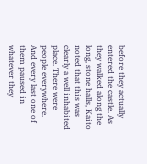before they actually entered the castle. As they walked along the long, stone halls, Kaito noted that this was clearly a well inhabited place. There were people everywhere. And every last one of them paused in whatever they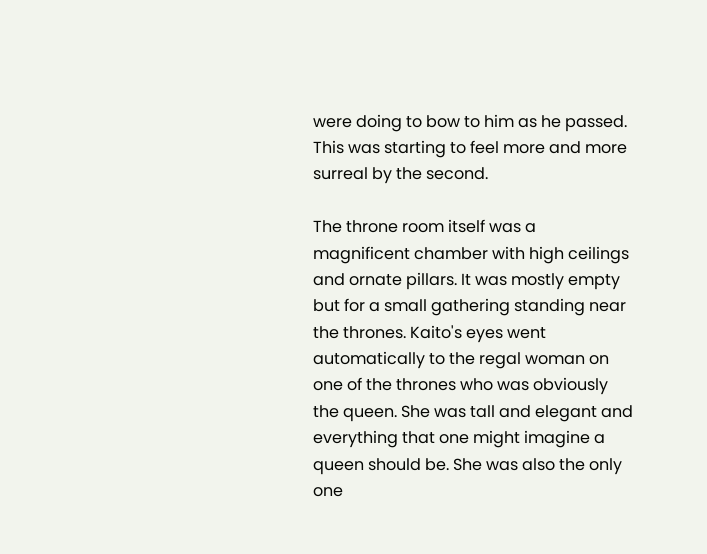were doing to bow to him as he passed. This was starting to feel more and more surreal by the second.

The throne room itself was a magnificent chamber with high ceilings and ornate pillars. It was mostly empty but for a small gathering standing near the thrones. Kaito's eyes went automatically to the regal woman on one of the thrones who was obviously the queen. She was tall and elegant and everything that one might imagine a queen should be. She was also the only one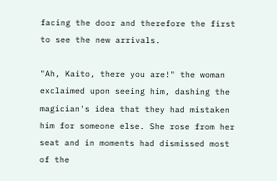facing the door and therefore the first to see the new arrivals.

"Ah, Kaito, there you are!" the woman exclaimed upon seeing him, dashing the magician's idea that they had mistaken him for someone else. She rose from her seat and in moments had dismissed most of the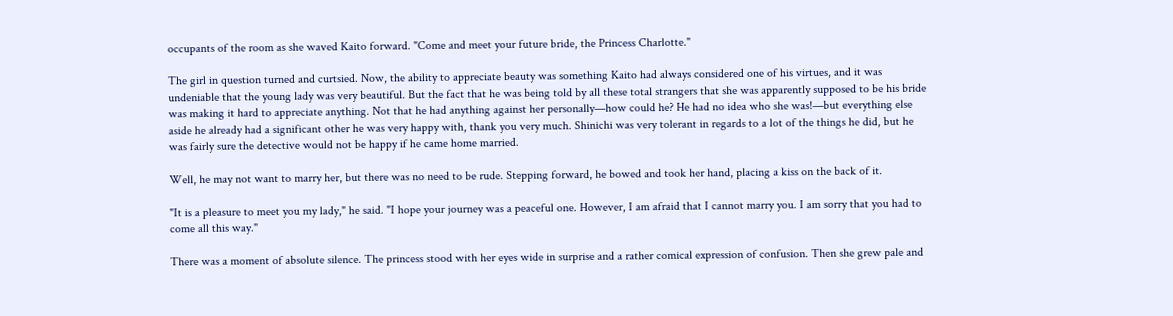occupants of the room as she waved Kaito forward. "Come and meet your future bride, the Princess Charlotte."

The girl in question turned and curtsied. Now, the ability to appreciate beauty was something Kaito had always considered one of his virtues, and it was undeniable that the young lady was very beautiful. But the fact that he was being told by all these total strangers that she was apparently supposed to be his bride was making it hard to appreciate anything. Not that he had anything against her personally—how could he? He had no idea who she was!—but everything else aside he already had a significant other he was very happy with, thank you very much. Shinichi was very tolerant in regards to a lot of the things he did, but he was fairly sure the detective would not be happy if he came home married.

Well, he may not want to marry her, but there was no need to be rude. Stepping forward, he bowed and took her hand, placing a kiss on the back of it.

"It is a pleasure to meet you my lady," he said. "I hope your journey was a peaceful one. However, I am afraid that I cannot marry you. I am sorry that you had to come all this way."

There was a moment of absolute silence. The princess stood with her eyes wide in surprise and a rather comical expression of confusion. Then she grew pale and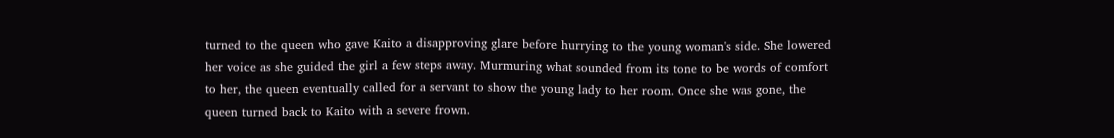turned to the queen who gave Kaito a disapproving glare before hurrying to the young woman's side. She lowered her voice as she guided the girl a few steps away. Murmuring what sounded from its tone to be words of comfort to her, the queen eventually called for a servant to show the young lady to her room. Once she was gone, the queen turned back to Kaito with a severe frown.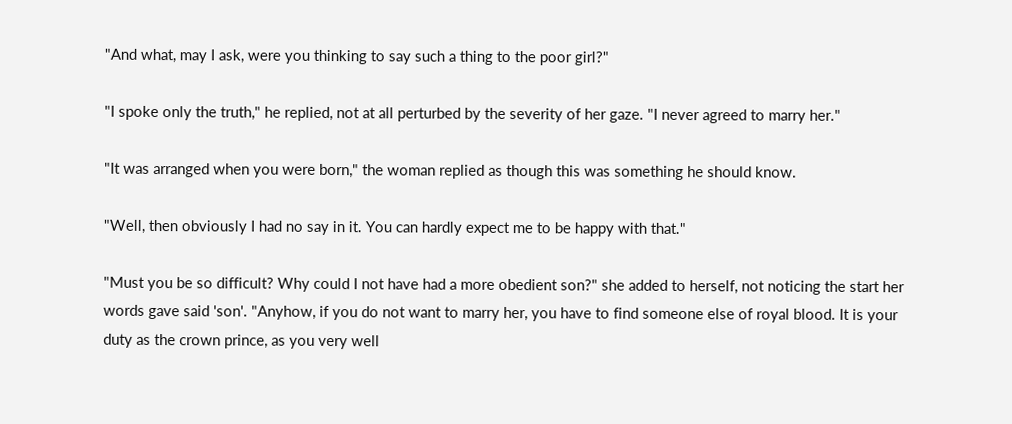"And what, may I ask, were you thinking to say such a thing to the poor girl?"

"I spoke only the truth," he replied, not at all perturbed by the severity of her gaze. "I never agreed to marry her."

"It was arranged when you were born," the woman replied as though this was something he should know.

"Well, then obviously I had no say in it. You can hardly expect me to be happy with that."

"Must you be so difficult? Why could I not have had a more obedient son?" she added to herself, not noticing the start her words gave said 'son'. "Anyhow, if you do not want to marry her, you have to find someone else of royal blood. It is your duty as the crown prince, as you very well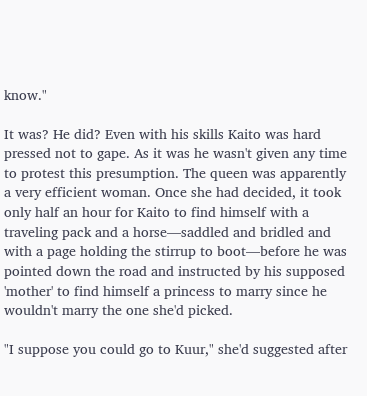know."

It was? He did? Even with his skills Kaito was hard pressed not to gape. As it was he wasn't given any time to protest this presumption. The queen was apparently a very efficient woman. Once she had decided, it took only half an hour for Kaito to find himself with a traveling pack and a horse—saddled and bridled and with a page holding the stirrup to boot—before he was pointed down the road and instructed by his supposed 'mother' to find himself a princess to marry since he wouldn't marry the one she'd picked.

"I suppose you could go to Kuur," she'd suggested after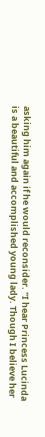asking him again if he would reconsider. "I hear Princess Lucinda is a beautiful and accomplished young lady. Though I believe her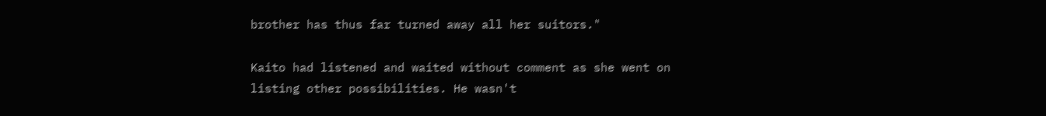brother has thus far turned away all her suitors."

Kaito had listened and waited without comment as she went on listing other possibilities. He wasn't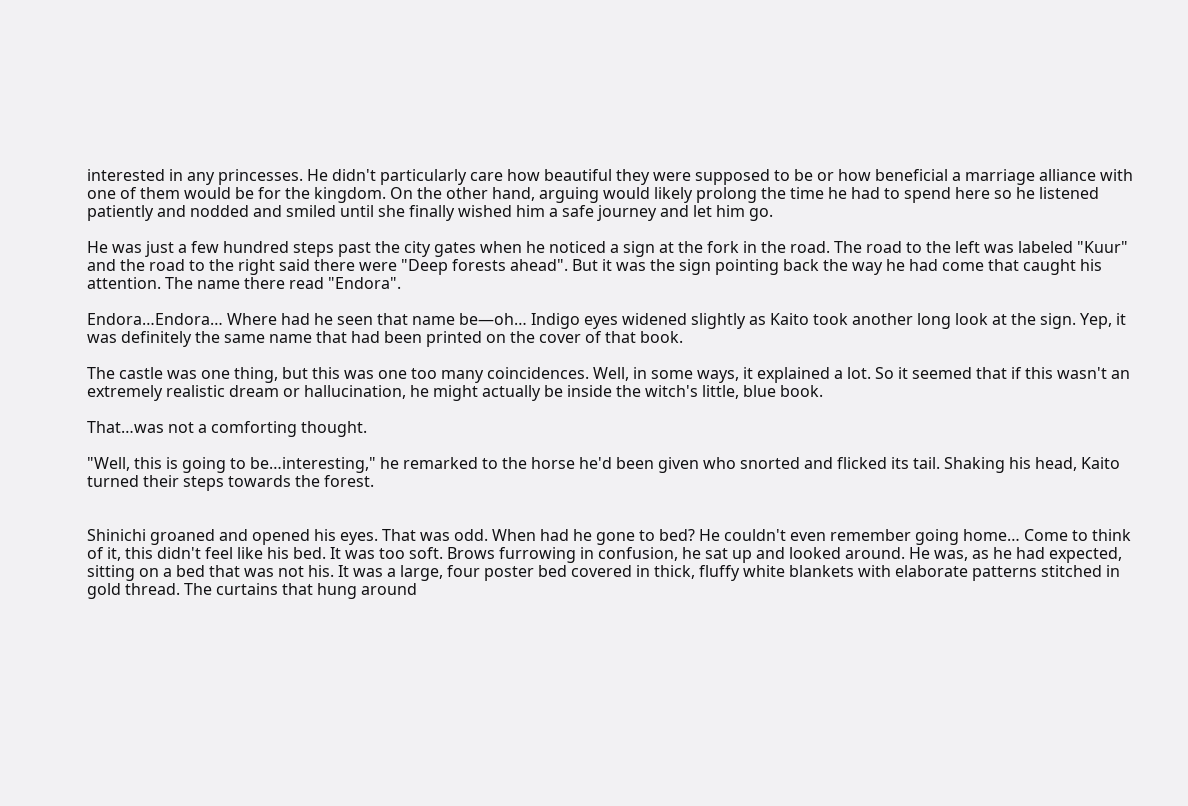interested in any princesses. He didn't particularly care how beautiful they were supposed to be or how beneficial a marriage alliance with one of them would be for the kingdom. On the other hand, arguing would likely prolong the time he had to spend here so he listened patiently and nodded and smiled until she finally wished him a safe journey and let him go.

He was just a few hundred steps past the city gates when he noticed a sign at the fork in the road. The road to the left was labeled "Kuur" and the road to the right said there were "Deep forests ahead". But it was the sign pointing back the way he had come that caught his attention. The name there read "Endora".

Endora…Endora… Where had he seen that name be—oh… Indigo eyes widened slightly as Kaito took another long look at the sign. Yep, it was definitely the same name that had been printed on the cover of that book.

The castle was one thing, but this was one too many coincidences. Well, in some ways, it explained a lot. So it seemed that if this wasn't an extremely realistic dream or hallucination, he might actually be inside the witch's little, blue book.

That…was not a comforting thought.

"Well, this is going to be…interesting," he remarked to the horse he'd been given who snorted and flicked its tail. Shaking his head, Kaito turned their steps towards the forest.


Shinichi groaned and opened his eyes. That was odd. When had he gone to bed? He couldn't even remember going home… Come to think of it, this didn't feel like his bed. It was too soft. Brows furrowing in confusion, he sat up and looked around. He was, as he had expected, sitting on a bed that was not his. It was a large, four poster bed covered in thick, fluffy white blankets with elaborate patterns stitched in gold thread. The curtains that hung around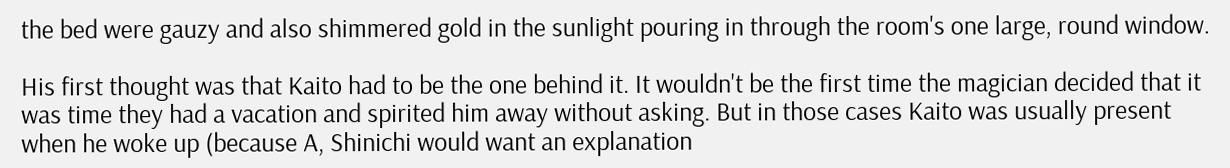the bed were gauzy and also shimmered gold in the sunlight pouring in through the room's one large, round window.

His first thought was that Kaito had to be the one behind it. It wouldn't be the first time the magician decided that it was time they had a vacation and spirited him away without asking. But in those cases Kaito was usually present when he woke up (because A, Shinichi would want an explanation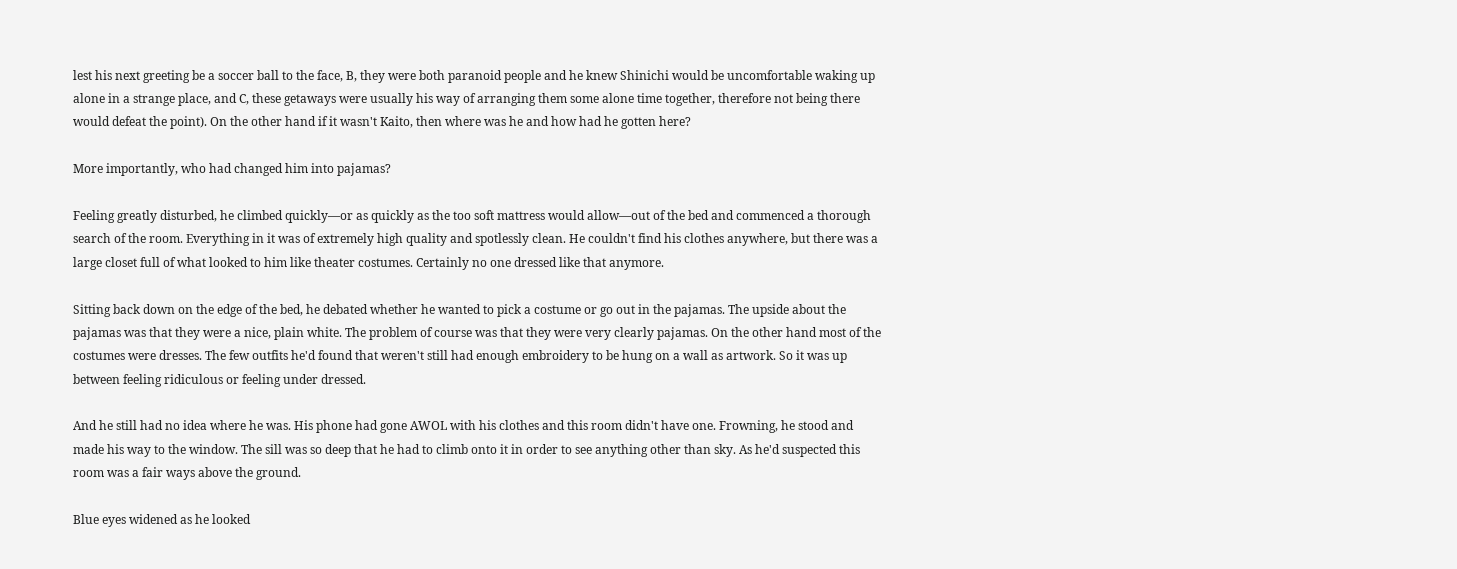lest his next greeting be a soccer ball to the face, B, they were both paranoid people and he knew Shinichi would be uncomfortable waking up alone in a strange place, and C, these getaways were usually his way of arranging them some alone time together, therefore not being there would defeat the point). On the other hand if it wasn't Kaito, then where was he and how had he gotten here?

More importantly, who had changed him into pajamas?

Feeling greatly disturbed, he climbed quickly—or as quickly as the too soft mattress would allow—out of the bed and commenced a thorough search of the room. Everything in it was of extremely high quality and spotlessly clean. He couldn't find his clothes anywhere, but there was a large closet full of what looked to him like theater costumes. Certainly no one dressed like that anymore.

Sitting back down on the edge of the bed, he debated whether he wanted to pick a costume or go out in the pajamas. The upside about the pajamas was that they were a nice, plain white. The problem of course was that they were very clearly pajamas. On the other hand most of the costumes were dresses. The few outfits he'd found that weren't still had enough embroidery to be hung on a wall as artwork. So it was up between feeling ridiculous or feeling under dressed.

And he still had no idea where he was. His phone had gone AWOL with his clothes and this room didn't have one. Frowning, he stood and made his way to the window. The sill was so deep that he had to climb onto it in order to see anything other than sky. As he'd suspected this room was a fair ways above the ground.

Blue eyes widened as he looked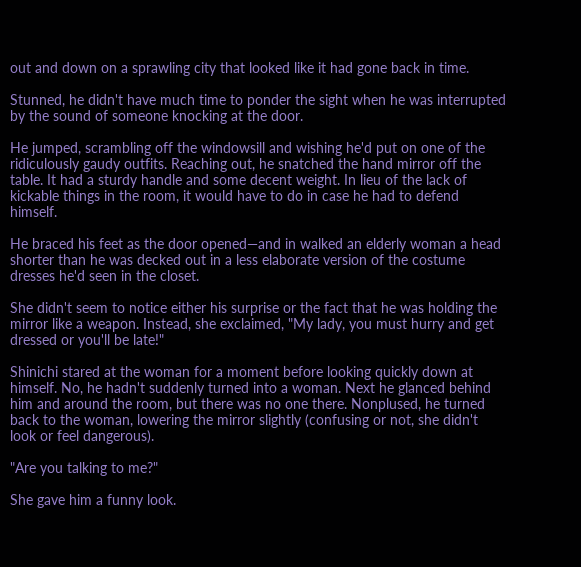out and down on a sprawling city that looked like it had gone back in time.

Stunned, he didn't have much time to ponder the sight when he was interrupted by the sound of someone knocking at the door.

He jumped, scrambling off the windowsill and wishing he'd put on one of the ridiculously gaudy outfits. Reaching out, he snatched the hand mirror off the table. It had a sturdy handle and some decent weight. In lieu of the lack of kickable things in the room, it would have to do in case he had to defend himself.

He braced his feet as the door opened—and in walked an elderly woman a head shorter than he was decked out in a less elaborate version of the costume dresses he'd seen in the closet.

She didn't seem to notice either his surprise or the fact that he was holding the mirror like a weapon. Instead, she exclaimed, "My lady, you must hurry and get dressed or you'll be late!"

Shinichi stared at the woman for a moment before looking quickly down at himself. No, he hadn't suddenly turned into a woman. Next he glanced behind him and around the room, but there was no one there. Nonplused, he turned back to the woman, lowering the mirror slightly (confusing or not, she didn't look or feel dangerous).

"Are you talking to me?"

She gave him a funny look.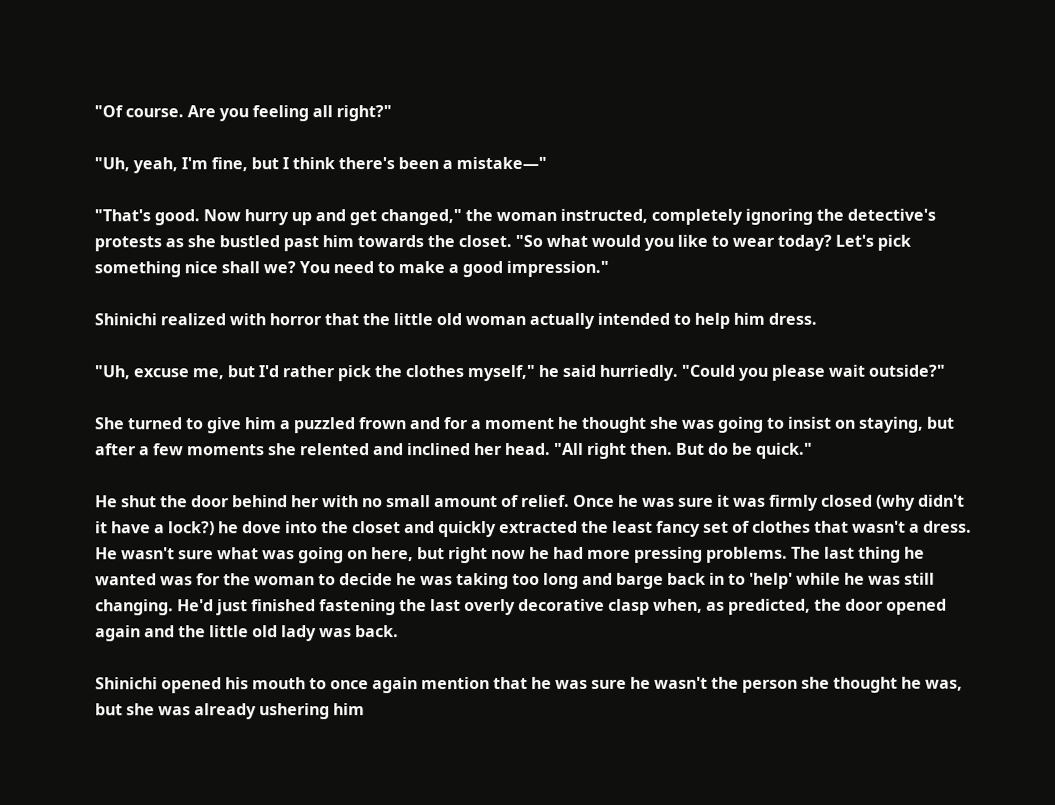"Of course. Are you feeling all right?"

"Uh, yeah, I'm fine, but I think there's been a mistake—"

"That's good. Now hurry up and get changed," the woman instructed, completely ignoring the detective's protests as she bustled past him towards the closet. "So what would you like to wear today? Let's pick something nice shall we? You need to make a good impression."

Shinichi realized with horror that the little old woman actually intended to help him dress.

"Uh, excuse me, but I'd rather pick the clothes myself," he said hurriedly. "Could you please wait outside?"

She turned to give him a puzzled frown and for a moment he thought she was going to insist on staying, but after a few moments she relented and inclined her head. "All right then. But do be quick."

He shut the door behind her with no small amount of relief. Once he was sure it was firmly closed (why didn't it have a lock?) he dove into the closet and quickly extracted the least fancy set of clothes that wasn't a dress. He wasn't sure what was going on here, but right now he had more pressing problems. The last thing he wanted was for the woman to decide he was taking too long and barge back in to 'help' while he was still changing. He'd just finished fastening the last overly decorative clasp when, as predicted, the door opened again and the little old lady was back.

Shinichi opened his mouth to once again mention that he was sure he wasn't the person she thought he was, but she was already ushering him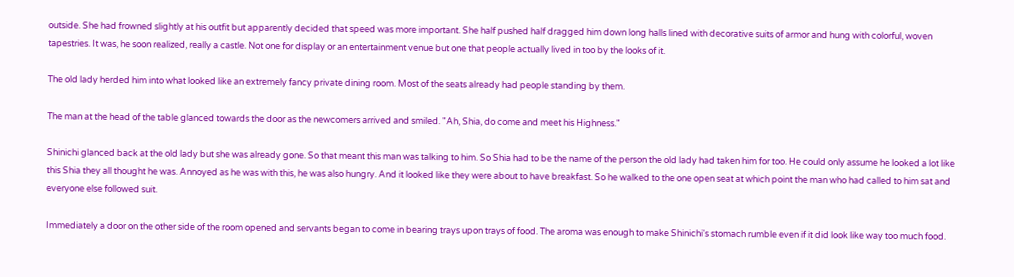outside. She had frowned slightly at his outfit but apparently decided that speed was more important. She half pushed half dragged him down long halls lined with decorative suits of armor and hung with colorful, woven tapestries. It was, he soon realized, really a castle. Not one for display or an entertainment venue but one that people actually lived in too by the looks of it.

The old lady herded him into what looked like an extremely fancy private dining room. Most of the seats already had people standing by them.

The man at the head of the table glanced towards the door as the newcomers arrived and smiled. "Ah, Shia, do come and meet his Highness."

Shinichi glanced back at the old lady but she was already gone. So that meant this man was talking to him. So Shia had to be the name of the person the old lady had taken him for too. He could only assume he looked a lot like this Shia they all thought he was. Annoyed as he was with this, he was also hungry. And it looked like they were about to have breakfast. So he walked to the one open seat at which point the man who had called to him sat and everyone else followed suit.

Immediately a door on the other side of the room opened and servants began to come in bearing trays upon trays of food. The aroma was enough to make Shinichi's stomach rumble even if it did look like way too much food.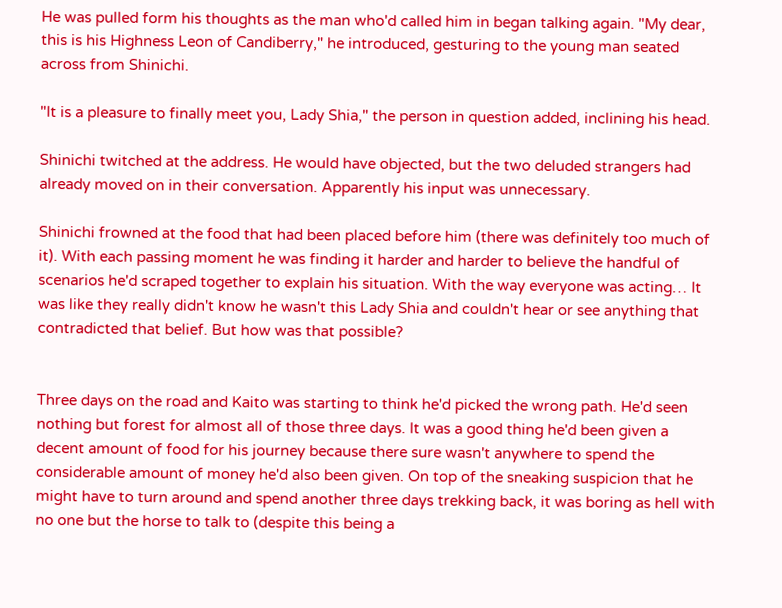He was pulled form his thoughts as the man who'd called him in began talking again. "My dear, this is his Highness Leon of Candiberry," he introduced, gesturing to the young man seated across from Shinichi.

"It is a pleasure to finally meet you, Lady Shia," the person in question added, inclining his head.

Shinichi twitched at the address. He would have objected, but the two deluded strangers had already moved on in their conversation. Apparently his input was unnecessary.

Shinichi frowned at the food that had been placed before him (there was definitely too much of it). With each passing moment he was finding it harder and harder to believe the handful of scenarios he'd scraped together to explain his situation. With the way everyone was acting… It was like they really didn't know he wasn't this Lady Shia and couldn't hear or see anything that contradicted that belief. But how was that possible?


Three days on the road and Kaito was starting to think he'd picked the wrong path. He'd seen nothing but forest for almost all of those three days. It was a good thing he'd been given a decent amount of food for his journey because there sure wasn't anywhere to spend the considerable amount of money he'd also been given. On top of the sneaking suspicion that he might have to turn around and spend another three days trekking back, it was boring as hell with no one but the horse to talk to (despite this being a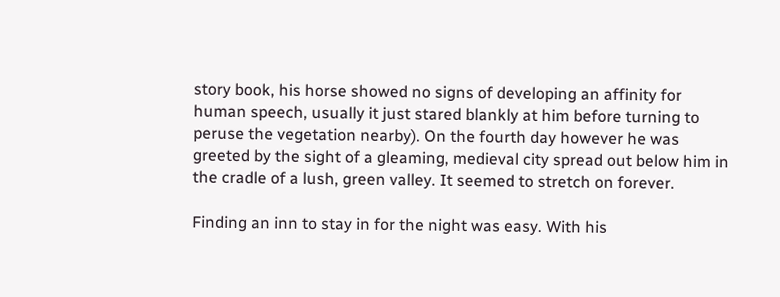story book, his horse showed no signs of developing an affinity for human speech, usually it just stared blankly at him before turning to peruse the vegetation nearby). On the fourth day however he was greeted by the sight of a gleaming, medieval city spread out below him in the cradle of a lush, green valley. It seemed to stretch on forever.

Finding an inn to stay in for the night was easy. With his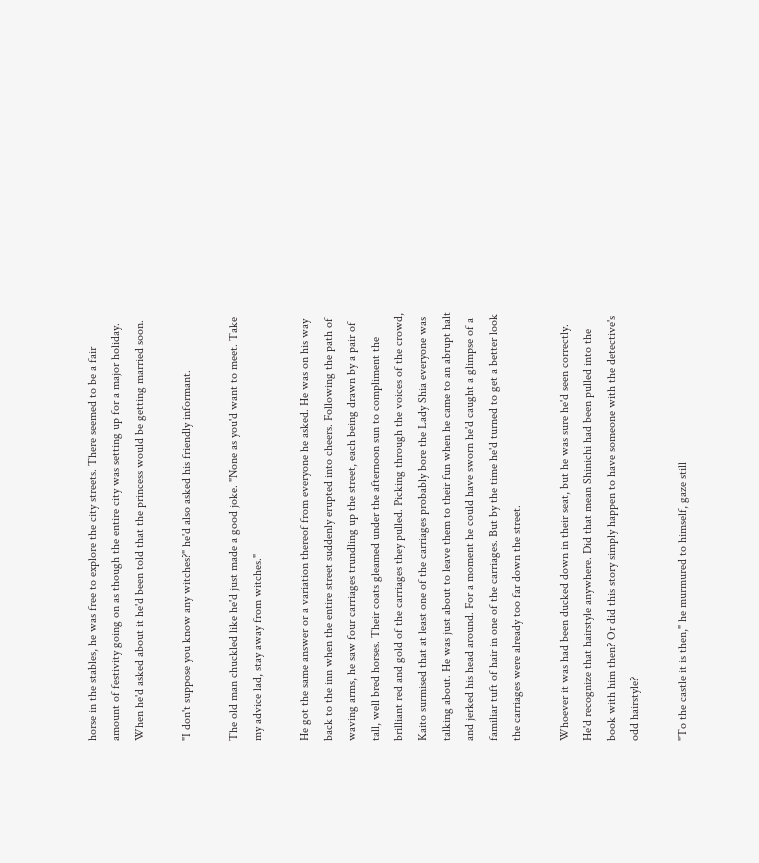horse in the stables, he was free to explore the city streets. There seemed to be a fair amount of festivity going on as though the entire city was setting up for a major holiday. When he'd asked about it he'd been told that the princess would be getting married soon.

"I don't suppose you know any witches?" he'd also asked his friendly informant.

The old man chuckled like he'd just made a good joke. "None as you'd want to meet. Take my advice lad, stay away from witches."

He got the same answer or a variation thereof from everyone he asked. He was on his way back to the inn when the entire street suddenly erupted into cheers. Following the path of waving arms, he saw four carriages trundling up the street, each being drawn by a pair of tall, well bred horses. Their coats gleamed under the afternoon sun to compliment the brilliant red and gold of the carriages they pulled. Picking through the voices of the crowd, Kaito surmised that at least one of the carriages probably bore the Lady Shia everyone was talking about. He was just about to leave them to their fun when he came to an abrupt halt and jerked his head around. For a moment he could have sworn he'd caught a glimpse of a familiar tuft of hair in one of the carriages. But by the time he'd turned to get a better look the carriages were already too far down the street.

Whoever it was had been ducked down in their seat, but he was sure he'd seen correctly. He'd recognize that hairstyle anywhere. Did that mean Shinichi had been pulled into the book with him then? Or did this story simply happen to have someone with the detective's odd hairstyle?

"To the castle it is then," he murmured to himself, gaze still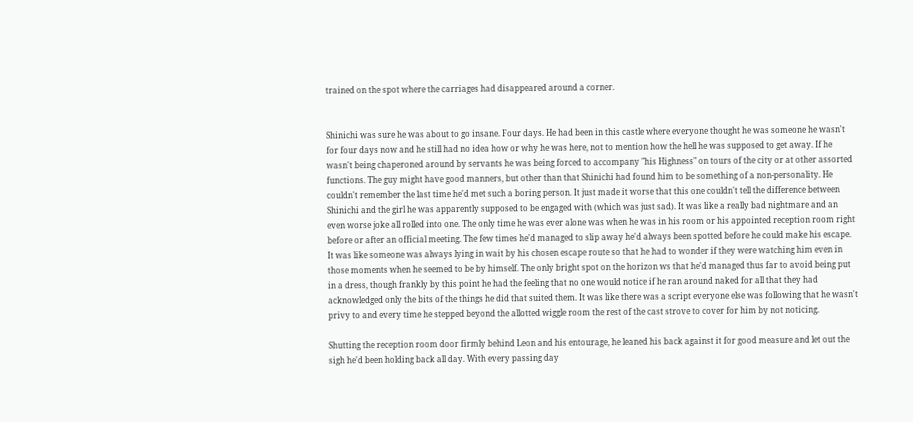trained on the spot where the carriages had disappeared around a corner.


Shinichi was sure he was about to go insane. Four days. He had been in this castle where everyone thought he was someone he wasn't for four days now and he still had no idea how or why he was here, not to mention how the hell he was supposed to get away. If he wasn't being chaperoned around by servants he was being forced to accompany "his Highness" on tours of the city or at other assorted functions. The guy might have good manners, but other than that Shinichi had found him to be something of a non-personality. He couldn't remember the last time he'd met such a boring person. It just made it worse that this one couldn't tell the difference between Shinichi and the girl he was apparently supposed to be engaged with (which was just sad). It was like a really bad nightmare and an even worse joke all rolled into one. The only time he was ever alone was when he was in his room or his appointed reception room right before or after an official meeting. The few times he'd managed to slip away he'd always been spotted before he could make his escape. It was like someone was always lying in wait by his chosen escape route so that he had to wonder if they were watching him even in those moments when he seemed to be by himself. The only bright spot on the horizon ws that he'd managed thus far to avoid being put in a dress, though frankly by this point he had the feeling that no one would notice if he ran around naked for all that they had acknowledged only the bits of the things he did that suited them. It was like there was a script everyone else was following that he wasn't privy to and every time he stepped beyond the allotted wiggle room the rest of the cast strove to cover for him by not noticing.

Shutting the reception room door firmly behind Leon and his entourage, he leaned his back against it for good measure and let out the sigh he'd been holding back all day. With every passing day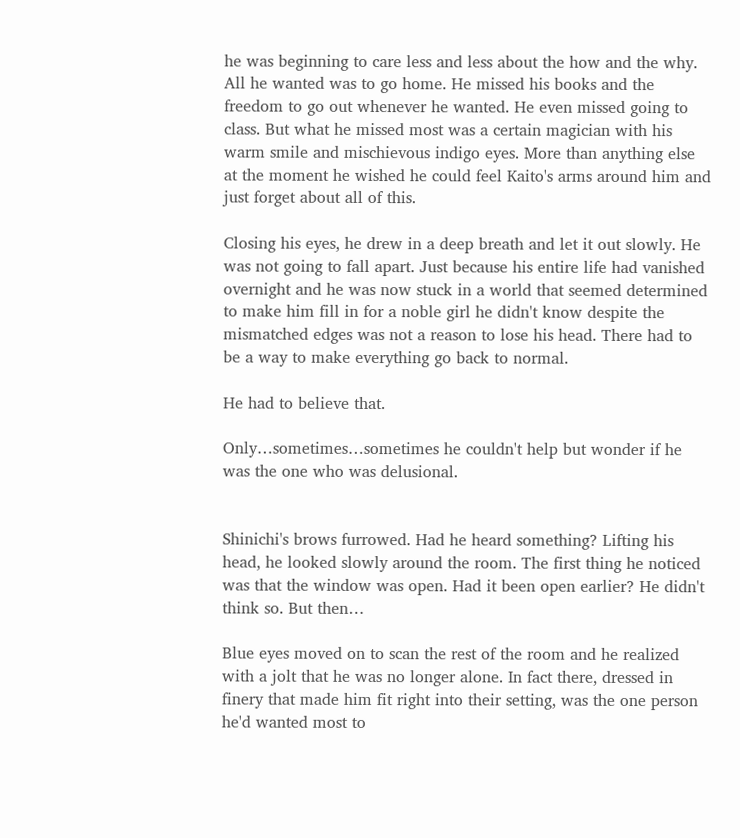he was beginning to care less and less about the how and the why. All he wanted was to go home. He missed his books and the freedom to go out whenever he wanted. He even missed going to class. But what he missed most was a certain magician with his warm smile and mischievous indigo eyes. More than anything else at the moment he wished he could feel Kaito's arms around him and just forget about all of this.

Closing his eyes, he drew in a deep breath and let it out slowly. He was not going to fall apart. Just because his entire life had vanished overnight and he was now stuck in a world that seemed determined to make him fill in for a noble girl he didn't know despite the mismatched edges was not a reason to lose his head. There had to be a way to make everything go back to normal.

He had to believe that.

Only…sometimes…sometimes he couldn't help but wonder if he was the one who was delusional.


Shinichi's brows furrowed. Had he heard something? Lifting his head, he looked slowly around the room. The first thing he noticed was that the window was open. Had it been open earlier? He didn't think so. But then…

Blue eyes moved on to scan the rest of the room and he realized with a jolt that he was no longer alone. In fact there, dressed in finery that made him fit right into their setting, was the one person he'd wanted most to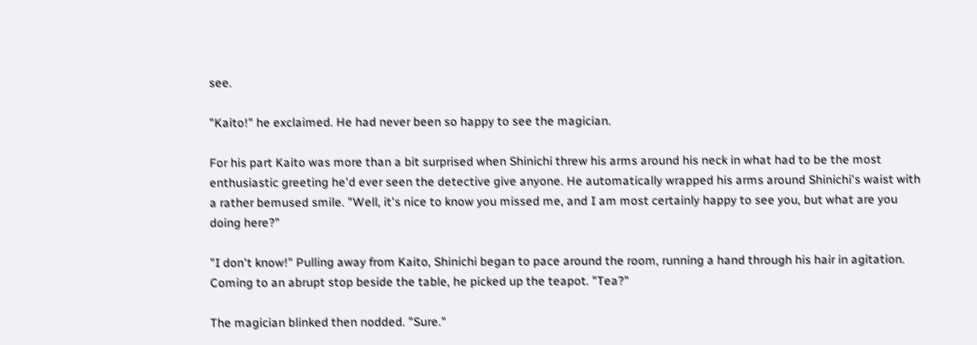see.

"Kaito!" he exclaimed. He had never been so happy to see the magician.

For his part Kaito was more than a bit surprised when Shinichi threw his arms around his neck in what had to be the most enthusiastic greeting he'd ever seen the detective give anyone. He automatically wrapped his arms around Shinichi's waist with a rather bemused smile. "Well, it's nice to know you missed me, and I am most certainly happy to see you, but what are you doing here?"

"I don't know!" Pulling away from Kaito, Shinichi began to pace around the room, running a hand through his hair in agitation. Coming to an abrupt stop beside the table, he picked up the teapot. "Tea?"

The magician blinked then nodded. "Sure."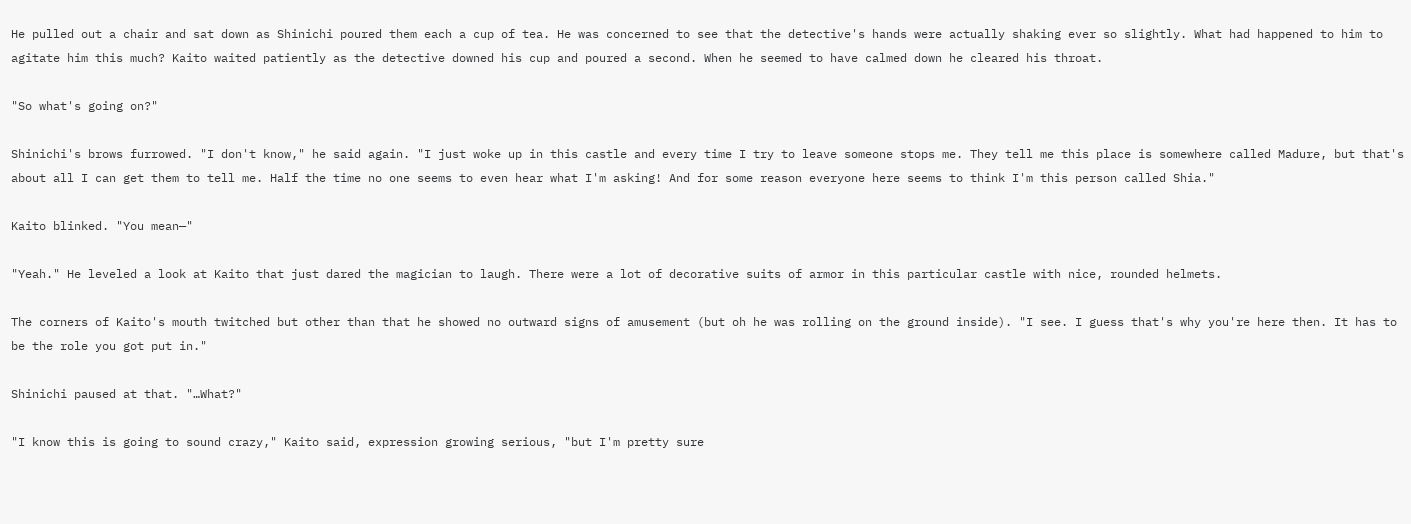He pulled out a chair and sat down as Shinichi poured them each a cup of tea. He was concerned to see that the detective's hands were actually shaking ever so slightly. What had happened to him to agitate him this much? Kaito waited patiently as the detective downed his cup and poured a second. When he seemed to have calmed down he cleared his throat.

"So what's going on?"

Shinichi's brows furrowed. "I don't know," he said again. "I just woke up in this castle and every time I try to leave someone stops me. They tell me this place is somewhere called Madure, but that's about all I can get them to tell me. Half the time no one seems to even hear what I'm asking! And for some reason everyone here seems to think I'm this person called Shia."

Kaito blinked. "You mean—"

"Yeah." He leveled a look at Kaito that just dared the magician to laugh. There were a lot of decorative suits of armor in this particular castle with nice, rounded helmets.

The corners of Kaito's mouth twitched but other than that he showed no outward signs of amusement (but oh he was rolling on the ground inside). "I see. I guess that's why you're here then. It has to be the role you got put in."

Shinichi paused at that. "…What?"

"I know this is going to sound crazy," Kaito said, expression growing serious, "but I'm pretty sure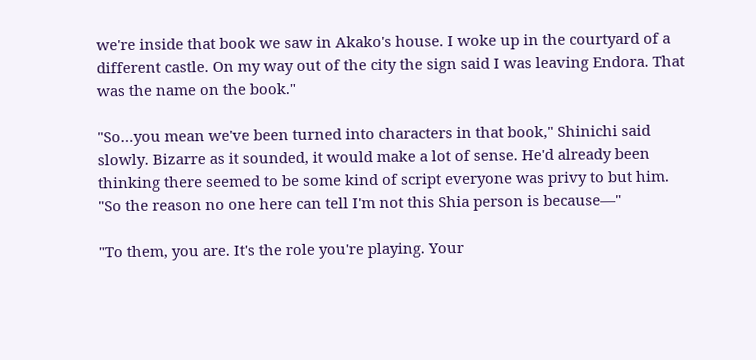we're inside that book we saw in Akako's house. I woke up in the courtyard of a different castle. On my way out of the city the sign said I was leaving Endora. That was the name on the book."

"So…you mean we've been turned into characters in that book," Shinichi said slowly. Bizarre as it sounded, it would make a lot of sense. He'd already been thinking there seemed to be some kind of script everyone was privy to but him. "So the reason no one here can tell I'm not this Shia person is because—"

"To them, you are. It's the role you're playing. Your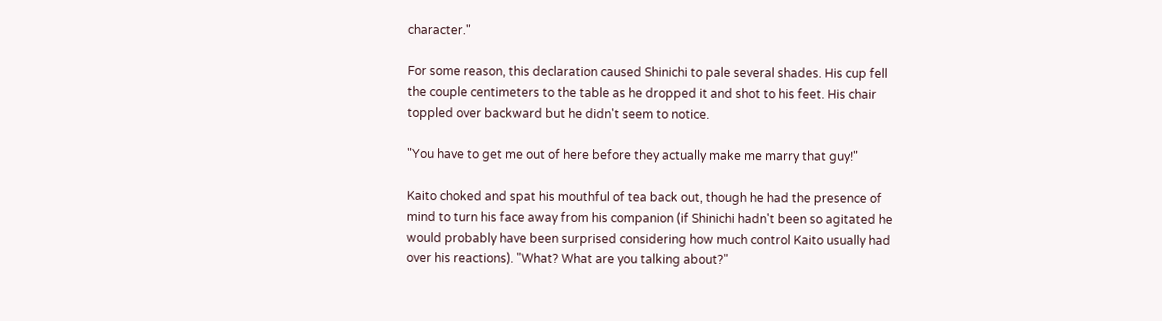character."

For some reason, this declaration caused Shinichi to pale several shades. His cup fell the couple centimeters to the table as he dropped it and shot to his feet. His chair toppled over backward but he didn't seem to notice.

"You have to get me out of here before they actually make me marry that guy!"

Kaito choked and spat his mouthful of tea back out, though he had the presence of mind to turn his face away from his companion (if Shinichi hadn't been so agitated he would probably have been surprised considering how much control Kaito usually had over his reactions). "What? What are you talking about?"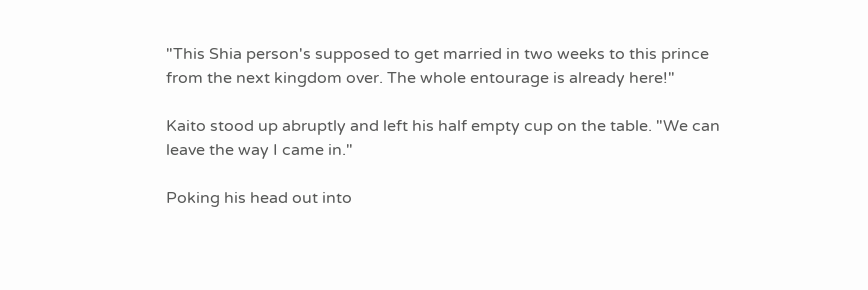"This Shia person's supposed to get married in two weeks to this prince from the next kingdom over. The whole entourage is already here!"

Kaito stood up abruptly and left his half empty cup on the table. "We can leave the way I came in."

Poking his head out into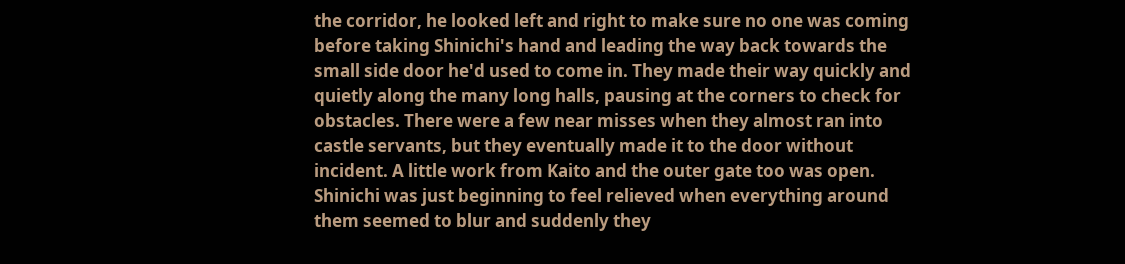the corridor, he looked left and right to make sure no one was coming before taking Shinichi's hand and leading the way back towards the small side door he'd used to come in. They made their way quickly and quietly along the many long halls, pausing at the corners to check for obstacles. There were a few near misses when they almost ran into castle servants, but they eventually made it to the door without incident. A little work from Kaito and the outer gate too was open. Shinichi was just beginning to feel relieved when everything around them seemed to blur and suddenly they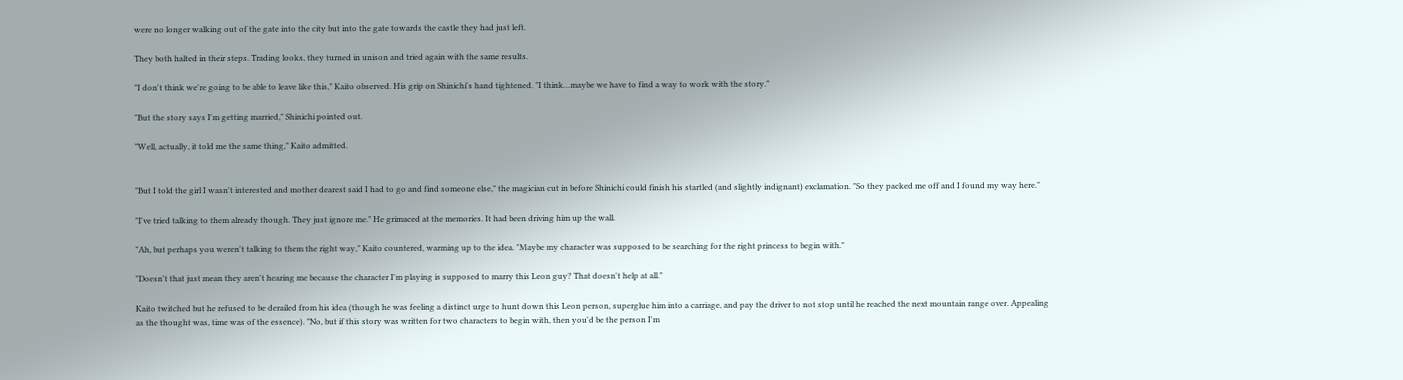were no longer walking out of the gate into the city but into the gate towards the castle they had just left.

They both halted in their steps. Trading looks, they turned in unison and tried again with the same results.

"I don't think we're going to be able to leave like this," Kaito observed. His grip on Shinichi's hand tightened. "I think…maybe we have to find a way to work with the story."

"But the story says I'm getting married," Shinichi pointed out.

"Well, actually, it told me the same thing," Kaito admitted.


"But I told the girl I wasn't interested and mother dearest said I had to go and find someone else," the magician cut in before Shinichi could finish his startled (and slightly indignant) exclamation. "So they packed me off and I found my way here."

"I've tried talking to them already though. They just ignore me." He grimaced at the memories. It had been driving him up the wall.

"Ah, but perhaps you weren't talking to them the right way," Kaito countered, warming up to the idea. "Maybe my character was supposed to be searching for the right princess to begin with."

"Doesn't that just mean they aren't hearing me because the character I'm playing is supposed to marry this Leon guy? That doesn't help at all."

Kaito twitched but he refused to be derailed from his idea (though he was feeling a distinct urge to hunt down this Leon person, superglue him into a carriage, and pay the driver to not stop until he reached the next mountain range over. Appealing as the thought was, time was of the essence). "No, but if this story was written for two characters to begin with, then you'd be the person I'm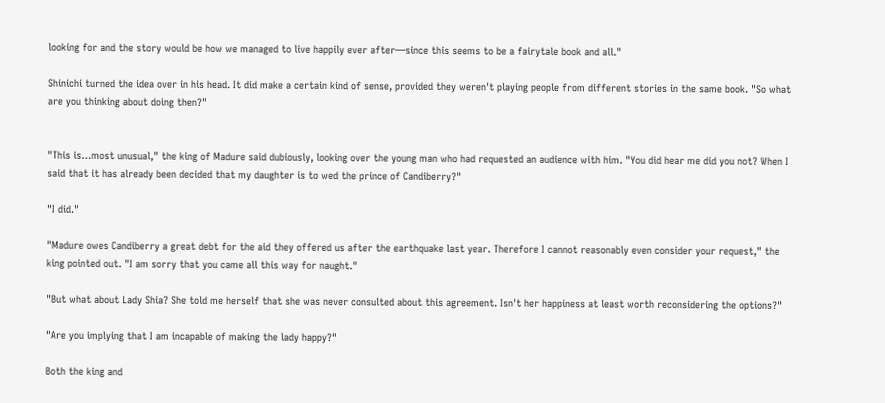looking for and the story would be how we managed to live happily ever after—since this seems to be a fairytale book and all."

Shinichi turned the idea over in his head. It did make a certain kind of sense, provided they weren't playing people from different stories in the same book. "So what are you thinking about doing then?"


"This is…most unusual," the king of Madure said dubiously, looking over the young man who had requested an audience with him. "You did hear me did you not? When I said that it has already been decided that my daughter is to wed the prince of Candiberry?"

"I did."

"Madure owes Candiberry a great debt for the aid they offered us after the earthquake last year. Therefore I cannot reasonably even consider your request," the king pointed out. "I am sorry that you came all this way for naught."

"But what about Lady Shia? She told me herself that she was never consulted about this agreement. Isn't her happiness at least worth reconsidering the options?"

"Are you implying that I am incapable of making the lady happy?"

Both the king and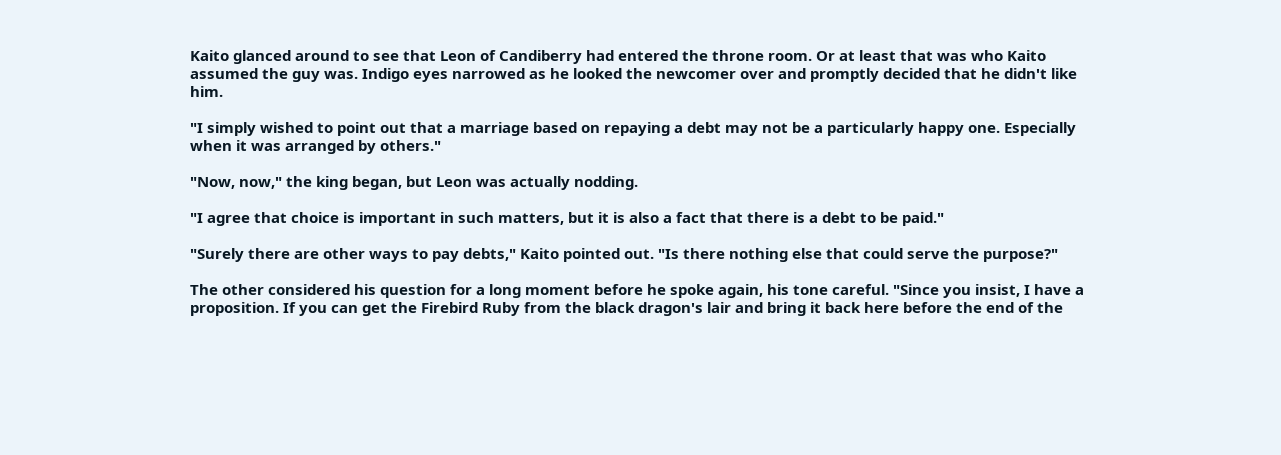Kaito glanced around to see that Leon of Candiberry had entered the throne room. Or at least that was who Kaito assumed the guy was. Indigo eyes narrowed as he looked the newcomer over and promptly decided that he didn't like him.

"I simply wished to point out that a marriage based on repaying a debt may not be a particularly happy one. Especially when it was arranged by others."

"Now, now," the king began, but Leon was actually nodding.

"I agree that choice is important in such matters, but it is also a fact that there is a debt to be paid."

"Surely there are other ways to pay debts," Kaito pointed out. "Is there nothing else that could serve the purpose?"

The other considered his question for a long moment before he spoke again, his tone careful. "Since you insist, I have a proposition. If you can get the Firebird Ruby from the black dragon's lair and bring it back here before the end of the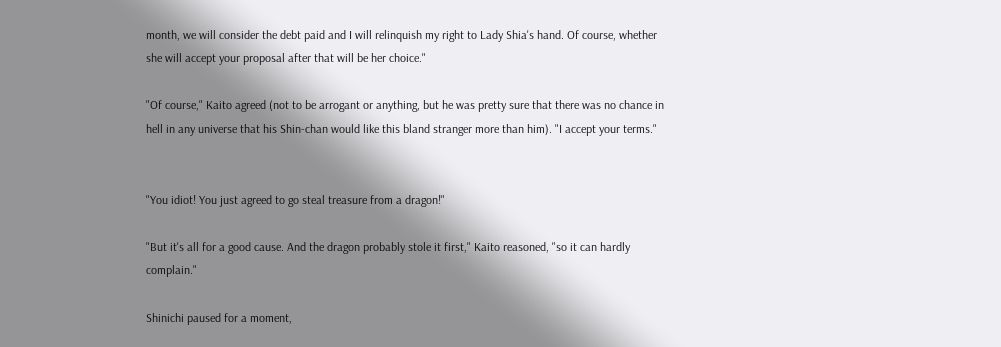month, we will consider the debt paid and I will relinquish my right to Lady Shia's hand. Of course, whether she will accept your proposal after that will be her choice."

"Of course," Kaito agreed (not to be arrogant or anything, but he was pretty sure that there was no chance in hell in any universe that his Shin-chan would like this bland stranger more than him). "I accept your terms."


"You idiot! You just agreed to go steal treasure from a dragon!"

"But it's all for a good cause. And the dragon probably stole it first," Kaito reasoned, "so it can hardly complain."

Shinichi paused for a moment,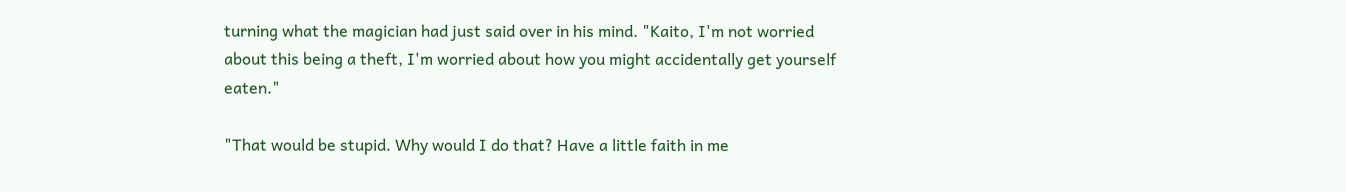turning what the magician had just said over in his mind. "Kaito, I'm not worried about this being a theft, I'm worried about how you might accidentally get yourself eaten."

"That would be stupid. Why would I do that? Have a little faith in me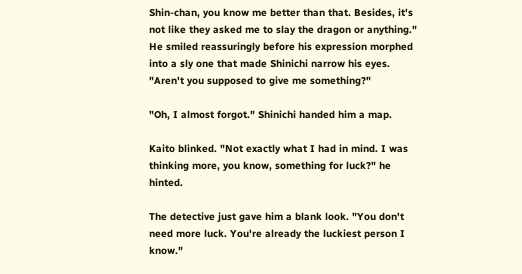Shin-chan, you know me better than that. Besides, it's not like they asked me to slay the dragon or anything." He smiled reassuringly before his expression morphed into a sly one that made Shinichi narrow his eyes. "Aren't you supposed to give me something?"

"Oh, I almost forgot." Shinichi handed him a map.

Kaito blinked. "Not exactly what I had in mind. I was thinking more, you know, something for luck?" he hinted.

The detective just gave him a blank look. "You don't need more luck. You're already the luckiest person I know."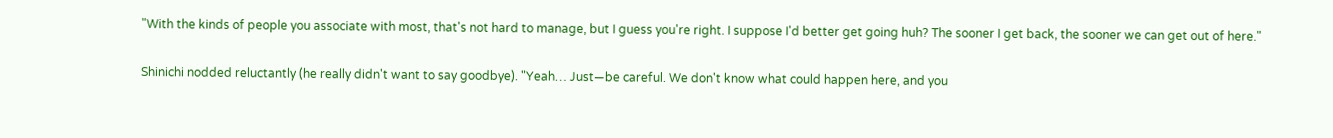"With the kinds of people you associate with most, that's not hard to manage, but I guess you're right. I suppose I'd better get going huh? The sooner I get back, the sooner we can get out of here."

Shinichi nodded reluctantly (he really didn't want to say goodbye). "Yeah… Just—be careful. We don't know what could happen here, and you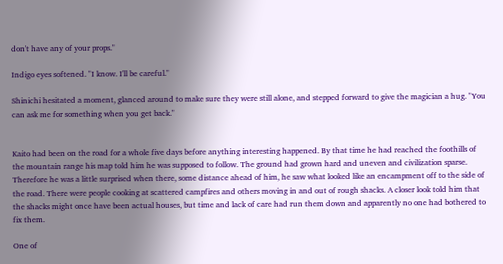don't have any of your props."

Indigo eyes softened. "I know. I'll be careful."

Shinichi hesitated a moment, glanced around to make sure they were still alone, and stepped forward to give the magician a hug. "You can ask me for something when you get back."


Kaito had been on the road for a whole five days before anything interesting happened. By that time he had reached the foothills of the mountain range his map told him he was supposed to follow. The ground had grown hard and uneven and civilization sparse. Therefore he was a little surprised when there, some distance ahead of him, he saw what looked like an encampment off to the side of the road. There were people cooking at scattered campfires and others moving in and out of rough shacks. A closer look told him that the shacks might once have been actual houses, but time and lack of care had run them down and apparently no one had bothered to fix them.

One of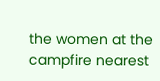the women at the campfire nearest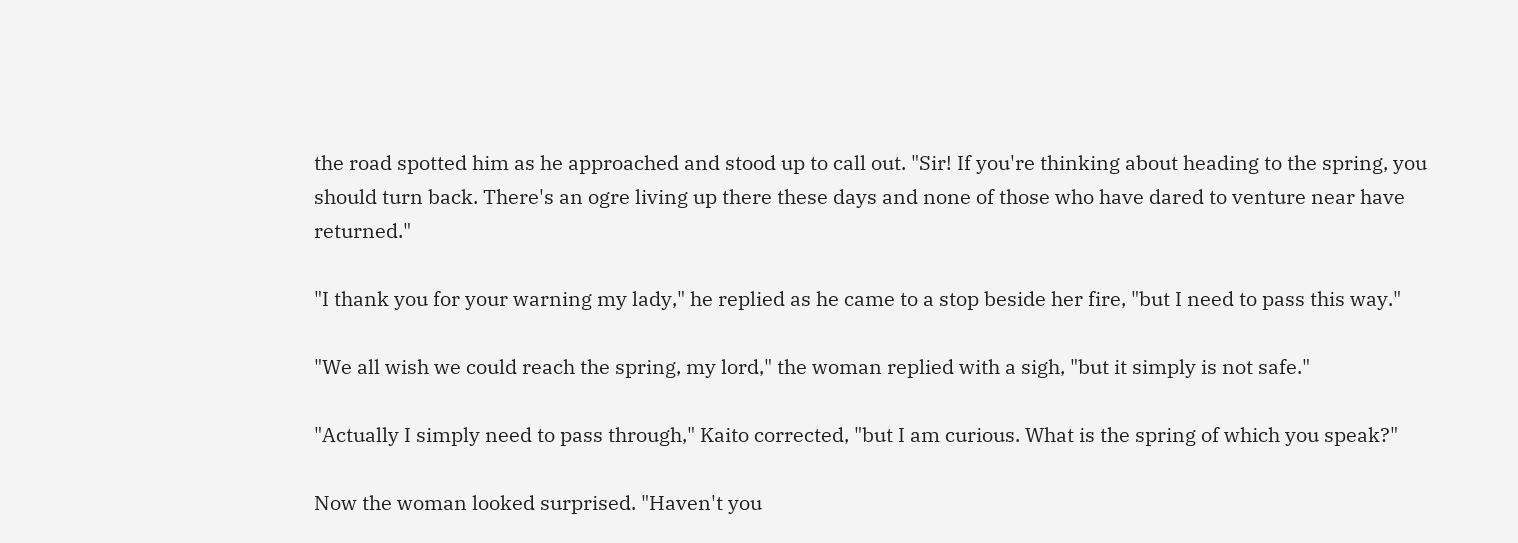the road spotted him as he approached and stood up to call out. "Sir! If you're thinking about heading to the spring, you should turn back. There's an ogre living up there these days and none of those who have dared to venture near have returned."

"I thank you for your warning my lady," he replied as he came to a stop beside her fire, "but I need to pass this way."

"We all wish we could reach the spring, my lord," the woman replied with a sigh, "but it simply is not safe."

"Actually I simply need to pass through," Kaito corrected, "but I am curious. What is the spring of which you speak?"

Now the woman looked surprised. "Haven't you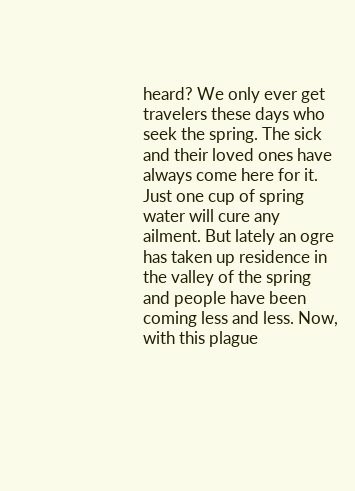heard? We only ever get travelers these days who seek the spring. The sick and their loved ones have always come here for it. Just one cup of spring water will cure any ailment. But lately an ogre has taken up residence in the valley of the spring and people have been coming less and less. Now, with this plague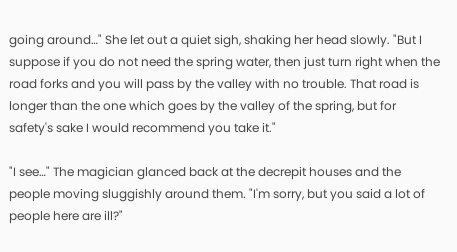going around…" She let out a quiet sigh, shaking her head slowly. "But I suppose if you do not need the spring water, then just turn right when the road forks and you will pass by the valley with no trouble. That road is longer than the one which goes by the valley of the spring, but for safety's sake I would recommend you take it."

"I see…" The magician glanced back at the decrepit houses and the people moving sluggishly around them. "I'm sorry, but you said a lot of people here are ill?"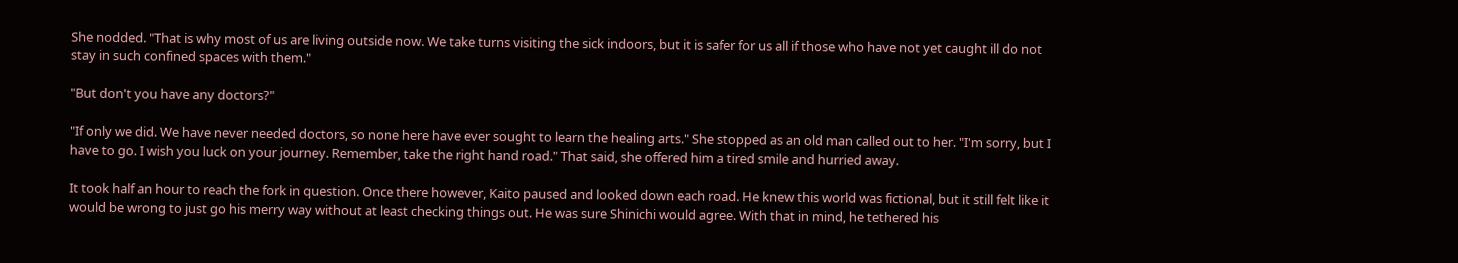She nodded. "That is why most of us are living outside now. We take turns visiting the sick indoors, but it is safer for us all if those who have not yet caught ill do not stay in such confined spaces with them."

"But don't you have any doctors?"

"If only we did. We have never needed doctors, so none here have ever sought to learn the healing arts." She stopped as an old man called out to her. "I'm sorry, but I have to go. I wish you luck on your journey. Remember, take the right hand road." That said, she offered him a tired smile and hurried away.

It took half an hour to reach the fork in question. Once there however, Kaito paused and looked down each road. He knew this world was fictional, but it still felt like it would be wrong to just go his merry way without at least checking things out. He was sure Shinichi would agree. With that in mind, he tethered his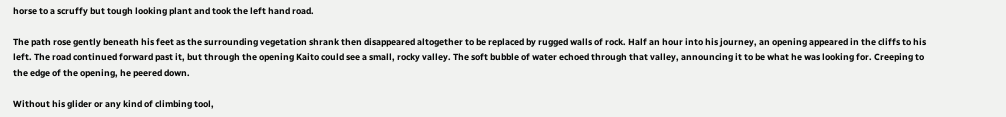horse to a scruffy but tough looking plant and took the left hand road.

The path rose gently beneath his feet as the surrounding vegetation shrank then disappeared altogether to be replaced by rugged walls of rock. Half an hour into his journey, an opening appeared in the cliffs to his left. The road continued forward past it, but through the opening Kaito could see a small, rocky valley. The soft bubble of water echoed through that valley, announcing it to be what he was looking for. Creeping to the edge of the opening, he peered down.

Without his glider or any kind of climbing tool,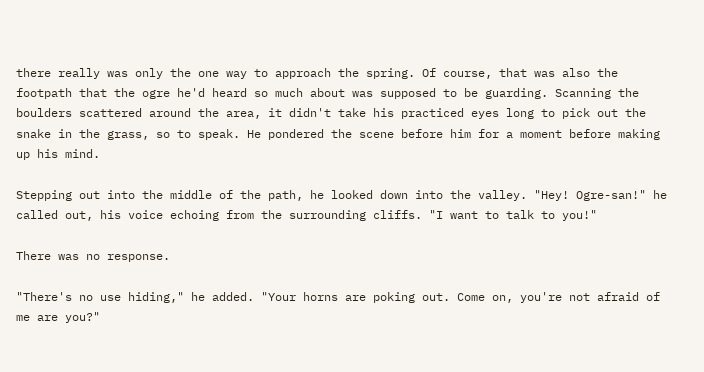there really was only the one way to approach the spring. Of course, that was also the footpath that the ogre he'd heard so much about was supposed to be guarding. Scanning the boulders scattered around the area, it didn't take his practiced eyes long to pick out the snake in the grass, so to speak. He pondered the scene before him for a moment before making up his mind.

Stepping out into the middle of the path, he looked down into the valley. "Hey! Ogre-san!" he called out, his voice echoing from the surrounding cliffs. "I want to talk to you!"

There was no response.

"There's no use hiding," he added. "Your horns are poking out. Come on, you're not afraid of me are you?"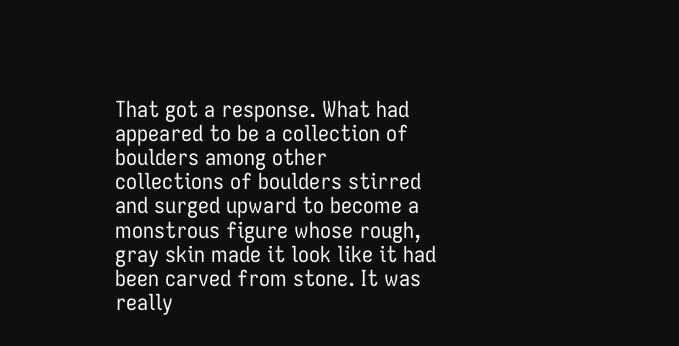That got a response. What had appeared to be a collection of boulders among other collections of boulders stirred and surged upward to become a monstrous figure whose rough, gray skin made it look like it had been carved from stone. It was really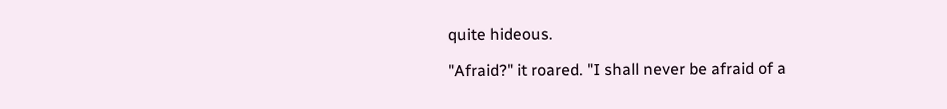quite hideous.

"Afraid?" it roared. "I shall never be afraid of a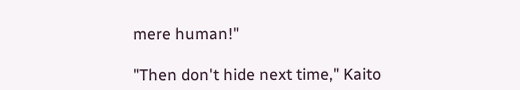mere human!"

"Then don't hide next time," Kaito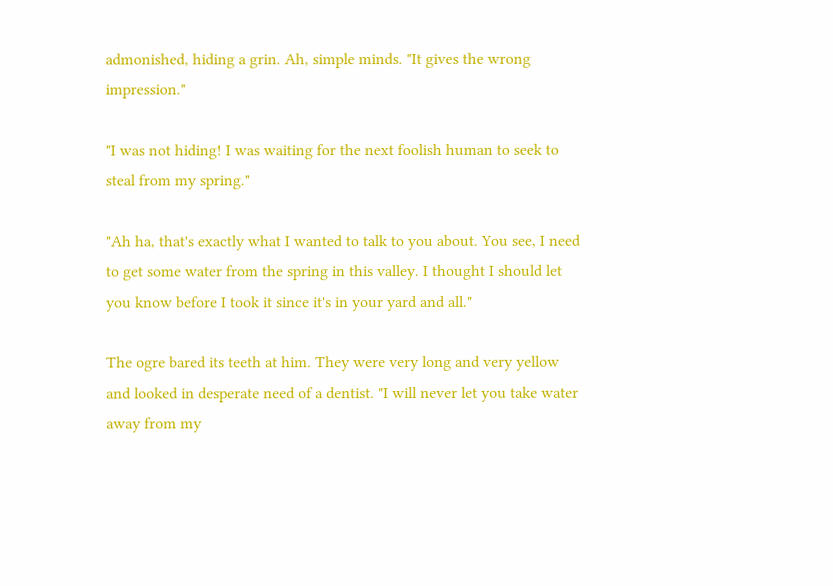admonished, hiding a grin. Ah, simple minds. "It gives the wrong impression."

"I was not hiding! I was waiting for the next foolish human to seek to steal from my spring."

"Ah ha, that's exactly what I wanted to talk to you about. You see, I need to get some water from the spring in this valley. I thought I should let you know before I took it since it's in your yard and all."

The ogre bared its teeth at him. They were very long and very yellow and looked in desperate need of a dentist. "I will never let you take water away from my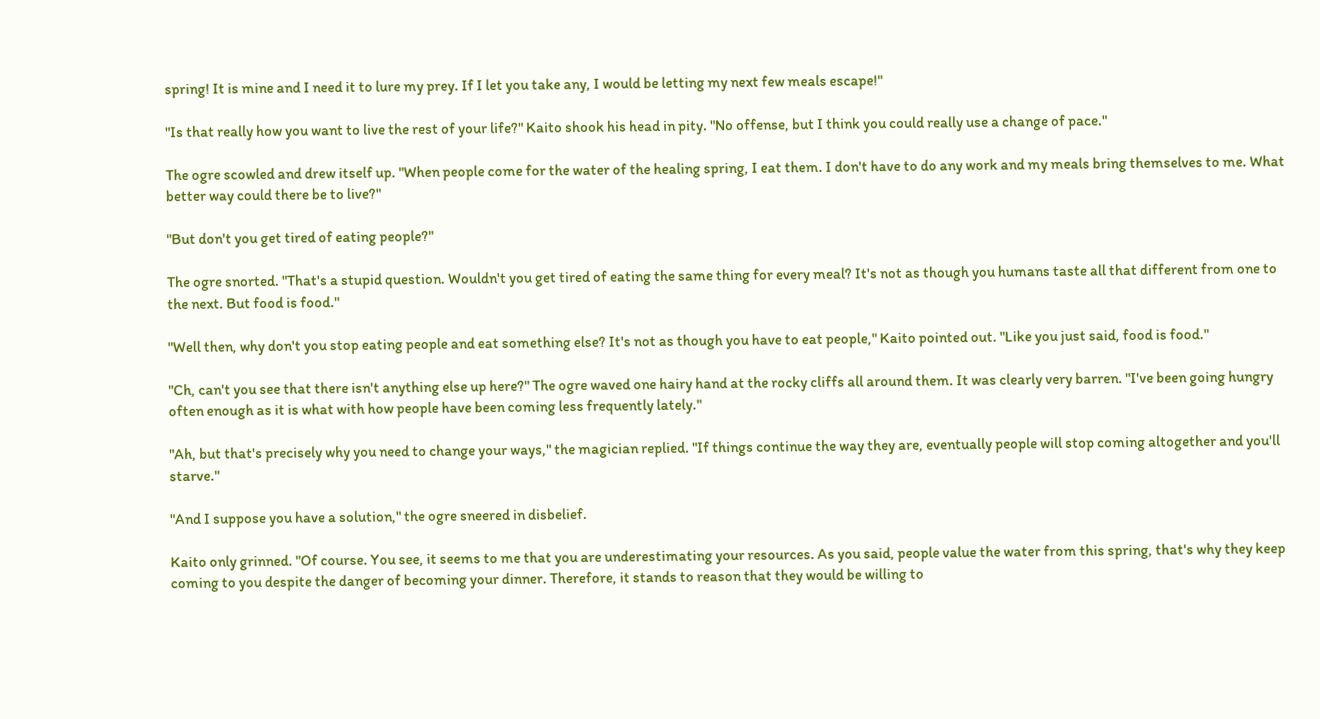spring! It is mine and I need it to lure my prey. If I let you take any, I would be letting my next few meals escape!"

"Is that really how you want to live the rest of your life?" Kaito shook his head in pity. "No offense, but I think you could really use a change of pace."

The ogre scowled and drew itself up. "When people come for the water of the healing spring, I eat them. I don't have to do any work and my meals bring themselves to me. What better way could there be to live?"

"But don't you get tired of eating people?"

The ogre snorted. "That's a stupid question. Wouldn't you get tired of eating the same thing for every meal? It's not as though you humans taste all that different from one to the next. But food is food."

"Well then, why don't you stop eating people and eat something else? It's not as though you have to eat people," Kaito pointed out. "Like you just said, food is food."

"Ch, can't you see that there isn't anything else up here?" The ogre waved one hairy hand at the rocky cliffs all around them. It was clearly very barren. "I've been going hungry often enough as it is what with how people have been coming less frequently lately."

"Ah, but that's precisely why you need to change your ways," the magician replied. "If things continue the way they are, eventually people will stop coming altogether and you'll starve."

"And I suppose you have a solution," the ogre sneered in disbelief.

Kaito only grinned. "Of course. You see, it seems to me that you are underestimating your resources. As you said, people value the water from this spring, that's why they keep coming to you despite the danger of becoming your dinner. Therefore, it stands to reason that they would be willing to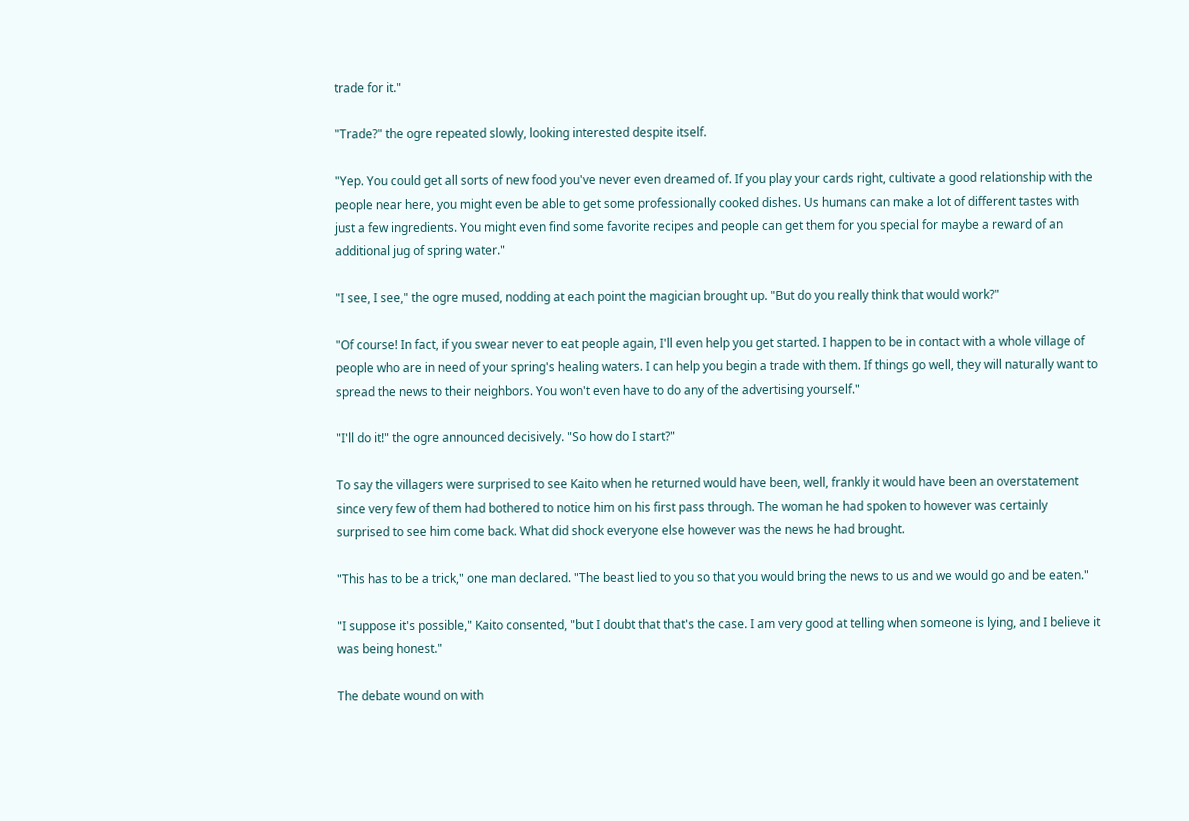trade for it."

"Trade?" the ogre repeated slowly, looking interested despite itself.

"Yep. You could get all sorts of new food you've never even dreamed of. If you play your cards right, cultivate a good relationship with the people near here, you might even be able to get some professionally cooked dishes. Us humans can make a lot of different tastes with just a few ingredients. You might even find some favorite recipes and people can get them for you special for maybe a reward of an additional jug of spring water."

"I see, I see," the ogre mused, nodding at each point the magician brought up. "But do you really think that would work?"

"Of course! In fact, if you swear never to eat people again, I'll even help you get started. I happen to be in contact with a whole village of people who are in need of your spring's healing waters. I can help you begin a trade with them. If things go well, they will naturally want to spread the news to their neighbors. You won't even have to do any of the advertising yourself."

"I'll do it!" the ogre announced decisively. "So how do I start?"

To say the villagers were surprised to see Kaito when he returned would have been, well, frankly it would have been an overstatement since very few of them had bothered to notice him on his first pass through. The woman he had spoken to however was certainly surprised to see him come back. What did shock everyone else however was the news he had brought.

"This has to be a trick," one man declared. "The beast lied to you so that you would bring the news to us and we would go and be eaten."

"I suppose it's possible," Kaito consented, "but I doubt that that's the case. I am very good at telling when someone is lying, and I believe it was being honest."

The debate wound on with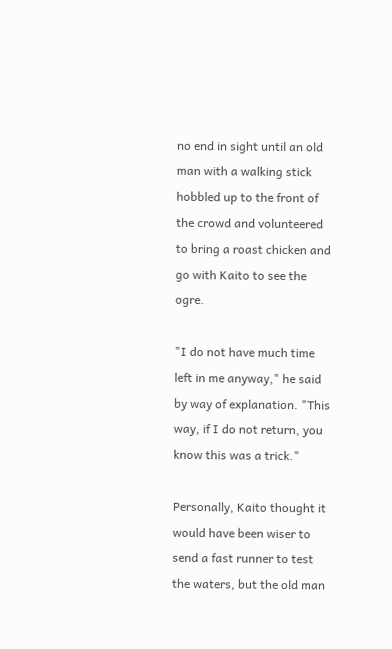no end in sight until an old man with a walking stick hobbled up to the front of the crowd and volunteered to bring a roast chicken and go with Kaito to see the ogre.

"I do not have much time left in me anyway," he said by way of explanation. "This way, if I do not return, you know this was a trick."

Personally, Kaito thought it would have been wiser to send a fast runner to test the waters, but the old man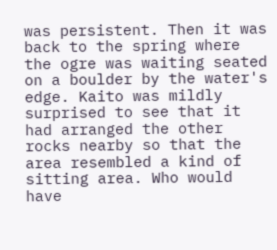was persistent. Then it was back to the spring where the ogre was waiting seated on a boulder by the water's edge. Kaito was mildly surprised to see that it had arranged the other rocks nearby so that the area resembled a kind of sitting area. Who would have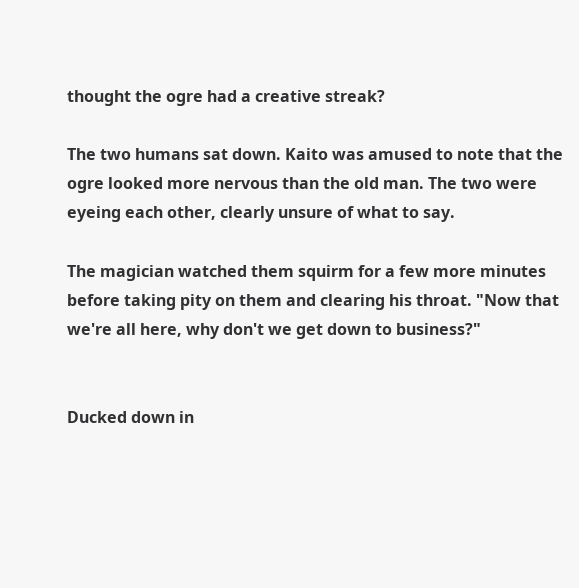thought the ogre had a creative streak?

The two humans sat down. Kaito was amused to note that the ogre looked more nervous than the old man. The two were eyeing each other, clearly unsure of what to say.

The magician watched them squirm for a few more minutes before taking pity on them and clearing his throat. "Now that we're all here, why don't we get down to business?"


Ducked down in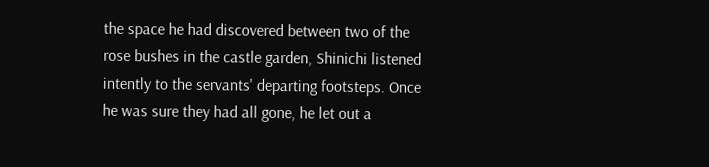the space he had discovered between two of the rose bushes in the castle garden, Shinichi listened intently to the servants' departing footsteps. Once he was sure they had all gone, he let out a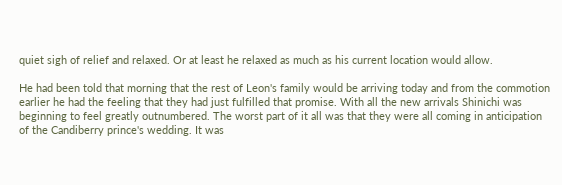quiet sigh of relief and relaxed. Or at least he relaxed as much as his current location would allow.

He had been told that morning that the rest of Leon's family would be arriving today and from the commotion earlier he had the feeling that they had just fulfilled that promise. With all the new arrivals Shinichi was beginning to feel greatly outnumbered. The worst part of it all was that they were all coming in anticipation of the Candiberry prince's wedding. It was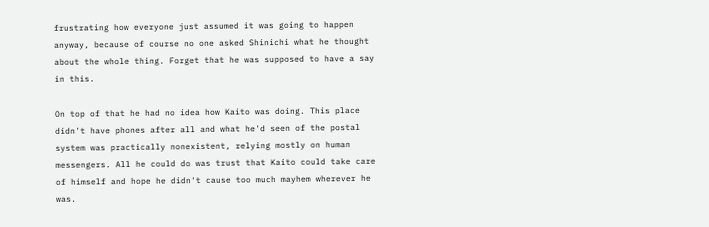frustrating how everyone just assumed it was going to happen anyway, because of course no one asked Shinichi what he thought about the whole thing. Forget that he was supposed to have a say in this.

On top of that he had no idea how Kaito was doing. This place didn't have phones after all and what he'd seen of the postal system was practically nonexistent, relying mostly on human messengers. All he could do was trust that Kaito could take care of himself and hope he didn't cause too much mayhem wherever he was.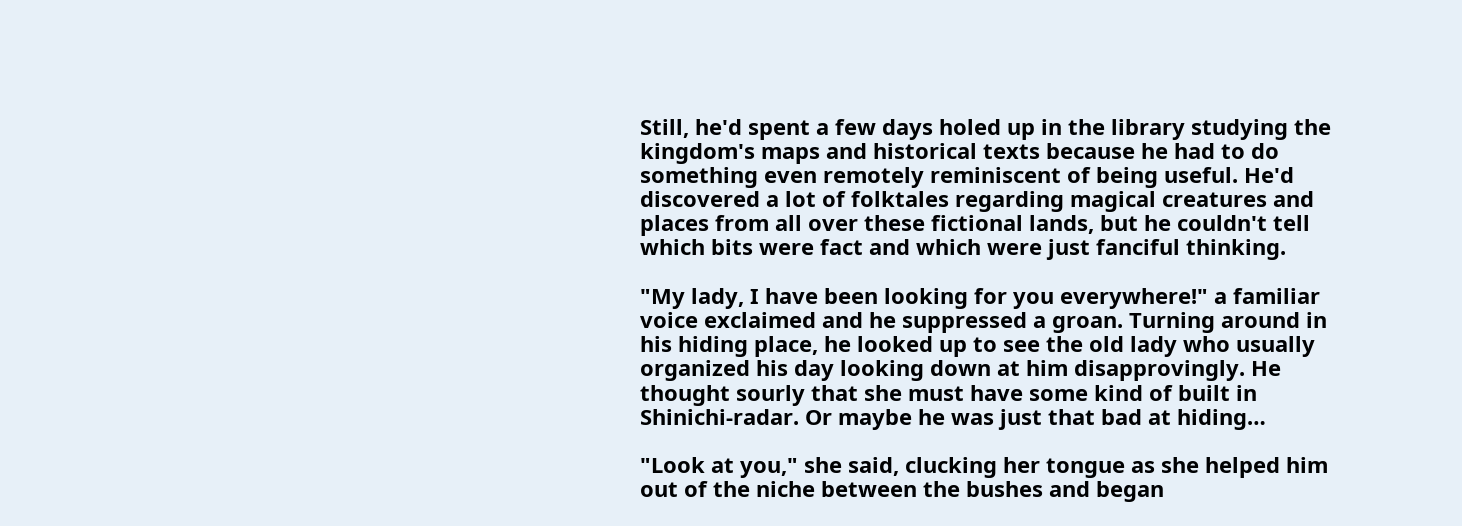Still, he'd spent a few days holed up in the library studying the kingdom's maps and historical texts because he had to do something even remotely reminiscent of being useful. He'd discovered a lot of folktales regarding magical creatures and places from all over these fictional lands, but he couldn't tell which bits were fact and which were just fanciful thinking.

"My lady, I have been looking for you everywhere!" a familiar voice exclaimed and he suppressed a groan. Turning around in his hiding place, he looked up to see the old lady who usually organized his day looking down at him disapprovingly. He thought sourly that she must have some kind of built in Shinichi-radar. Or maybe he was just that bad at hiding…

"Look at you," she said, clucking her tongue as she helped him out of the niche between the bushes and began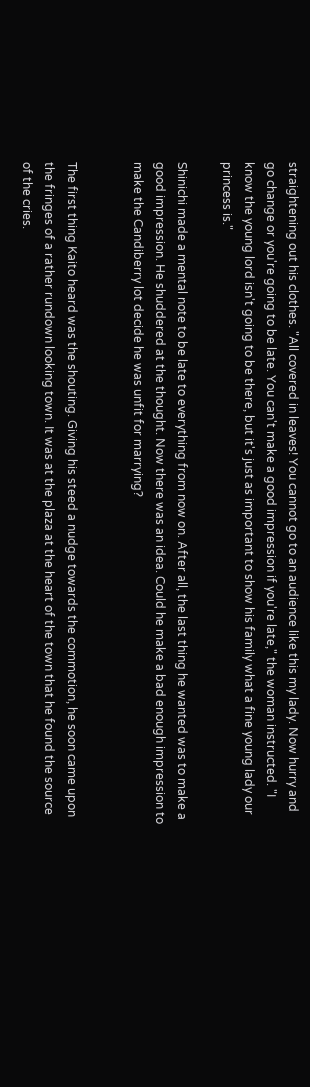straightening out his clothes. "All covered in leaves! You cannot go to an audience like this my lady. Now hurry and go change or you're going to be late. You can't make a good impression if you're late," the woman instructed. "I know the young lord isn't going to be there, but it's just as important to show his family what a fine young lady our princess is."

Shinichi made a mental note to be late to everything from now on. After all, the last thing he wanted was to make a good impression. He shuddered at the thought. Now there was an idea. Could he make a bad enough impression to make the Candiberry lot decide he was unfit for marrying?


The first thing Kaito heard was the shouting. Giving his steed a nudge towards the commotion, he soon came upon the fringes of a rather rundown looking town. It was at the plaza at the heart of the town that he found the source of the cries.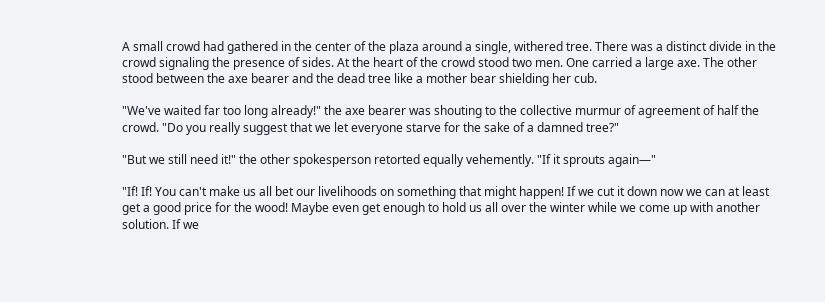A small crowd had gathered in the center of the plaza around a single, withered tree. There was a distinct divide in the crowd signaling the presence of sides. At the heart of the crowd stood two men. One carried a large axe. The other stood between the axe bearer and the dead tree like a mother bear shielding her cub.

"We've waited far too long already!" the axe bearer was shouting to the collective murmur of agreement of half the crowd. "Do you really suggest that we let everyone starve for the sake of a damned tree?"

"But we still need it!" the other spokesperson retorted equally vehemently. "If it sprouts again—"

"If! If! You can't make us all bet our livelihoods on something that might happen! If we cut it down now we can at least get a good price for the wood! Maybe even get enough to hold us all over the winter while we come up with another solution. If we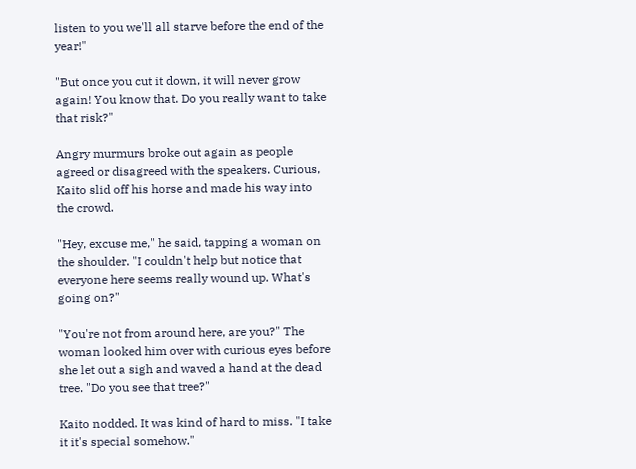listen to you we'll all starve before the end of the year!"

"But once you cut it down, it will never grow again! You know that. Do you really want to take that risk?"

Angry murmurs broke out again as people agreed or disagreed with the speakers. Curious, Kaito slid off his horse and made his way into the crowd.

"Hey, excuse me," he said, tapping a woman on the shoulder. "I couldn't help but notice that everyone here seems really wound up. What's going on?"

"You're not from around here, are you?" The woman looked him over with curious eyes before she let out a sigh and waved a hand at the dead tree. "Do you see that tree?"

Kaito nodded. It was kind of hard to miss. "I take it it's special somehow."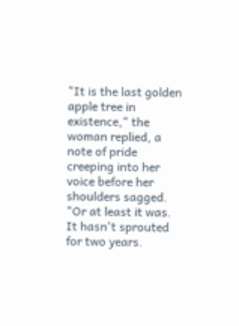"It is the last golden apple tree in existence," the woman replied, a note of pride creeping into her voice before her shoulders sagged. "Or at least it was. It hasn't sprouted for two years.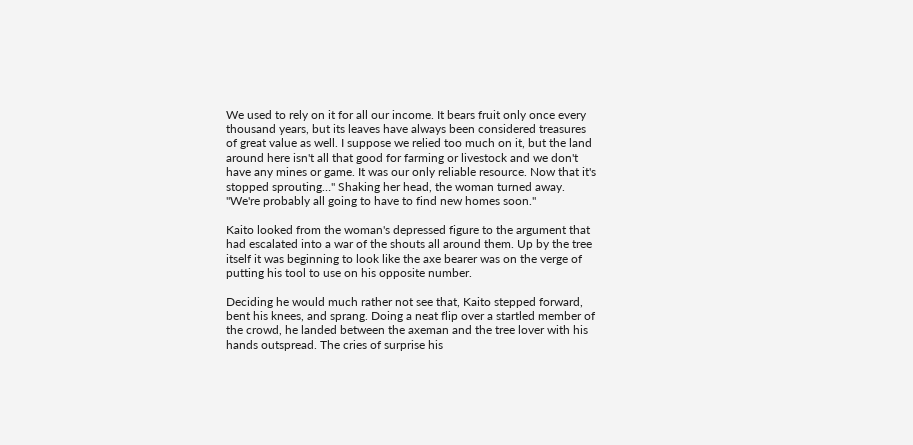We used to rely on it for all our income. It bears fruit only once every thousand years, but its leaves have always been considered treasures of great value as well. I suppose we relied too much on it, but the land around here isn't all that good for farming or livestock and we don't have any mines or game. It was our only reliable resource. Now that it's stopped sprouting…" Shaking her head, the woman turned away. "We're probably all going to have to find new homes soon."

Kaito looked from the woman's depressed figure to the argument that had escalated into a war of the shouts all around them. Up by the tree itself it was beginning to look like the axe bearer was on the verge of putting his tool to use on his opposite number.

Deciding he would much rather not see that, Kaito stepped forward, bent his knees, and sprang. Doing a neat flip over a startled member of the crowd, he landed between the axeman and the tree lover with his hands outspread. The cries of surprise his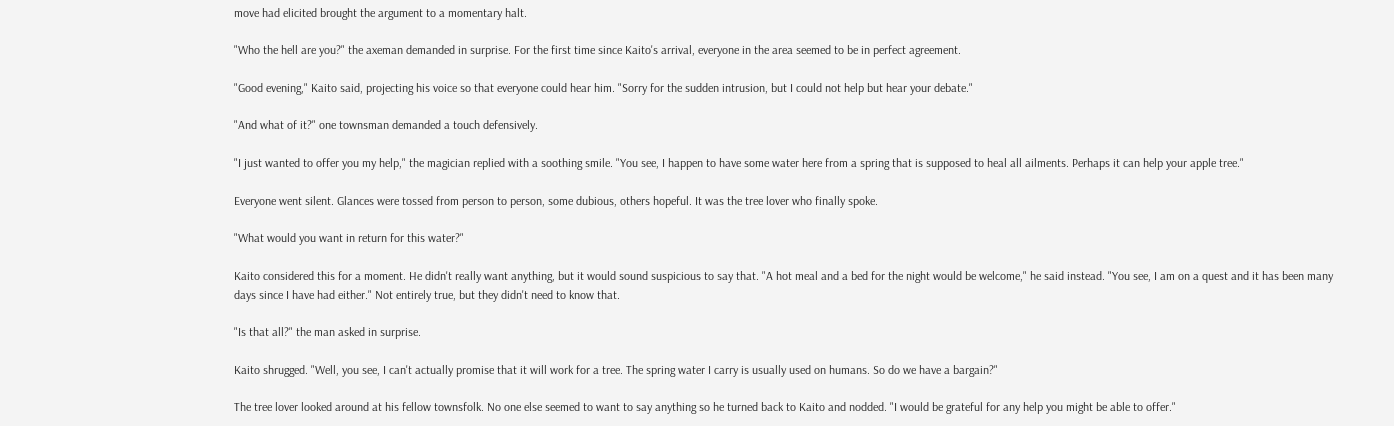move had elicited brought the argument to a momentary halt.

"Who the hell are you?" the axeman demanded in surprise. For the first time since Kaito's arrival, everyone in the area seemed to be in perfect agreement.

"Good evening," Kaito said, projecting his voice so that everyone could hear him. "Sorry for the sudden intrusion, but I could not help but hear your debate."

"And what of it?" one townsman demanded a touch defensively.

"I just wanted to offer you my help," the magician replied with a soothing smile. "You see, I happen to have some water here from a spring that is supposed to heal all ailments. Perhaps it can help your apple tree."

Everyone went silent. Glances were tossed from person to person, some dubious, others hopeful. It was the tree lover who finally spoke.

"What would you want in return for this water?"

Kaito considered this for a moment. He didn't really want anything, but it would sound suspicious to say that. "A hot meal and a bed for the night would be welcome," he said instead. "You see, I am on a quest and it has been many days since I have had either." Not entirely true, but they didn't need to know that.

"Is that all?" the man asked in surprise.

Kaito shrugged. "Well, you see, I can't actually promise that it will work for a tree. The spring water I carry is usually used on humans. So do we have a bargain?"

The tree lover looked around at his fellow townsfolk. No one else seemed to want to say anything so he turned back to Kaito and nodded. "I would be grateful for any help you might be able to offer."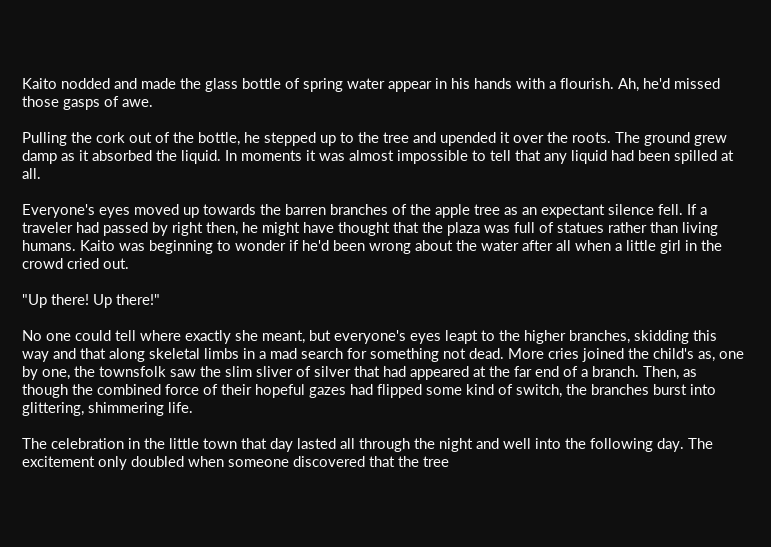Kaito nodded and made the glass bottle of spring water appear in his hands with a flourish. Ah, he'd missed those gasps of awe.

Pulling the cork out of the bottle, he stepped up to the tree and upended it over the roots. The ground grew damp as it absorbed the liquid. In moments it was almost impossible to tell that any liquid had been spilled at all.

Everyone's eyes moved up towards the barren branches of the apple tree as an expectant silence fell. If a traveler had passed by right then, he might have thought that the plaza was full of statues rather than living humans. Kaito was beginning to wonder if he'd been wrong about the water after all when a little girl in the crowd cried out.

"Up there! Up there!"

No one could tell where exactly she meant, but everyone's eyes leapt to the higher branches, skidding this way and that along skeletal limbs in a mad search for something not dead. More cries joined the child's as, one by one, the townsfolk saw the slim sliver of silver that had appeared at the far end of a branch. Then, as though the combined force of their hopeful gazes had flipped some kind of switch, the branches burst into glittering, shimmering life.

The celebration in the little town that day lasted all through the night and well into the following day. The excitement only doubled when someone discovered that the tree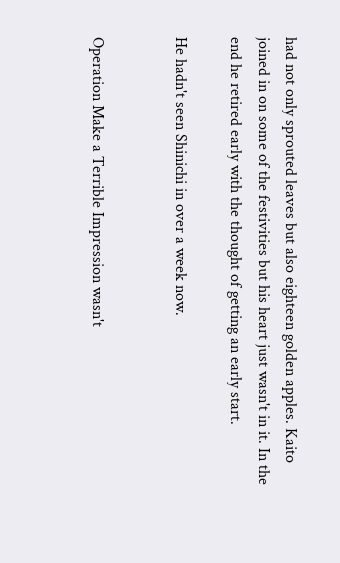had not only sprouted leaves but also eighteen golden apples. Kaito joined in on some of the festivities but his heart just wasn't in it. In the end he retired early with the thought of getting an early start.

He hadn't seen Shinichi in over a week now.


Operation Make a Terrible Impression wasn't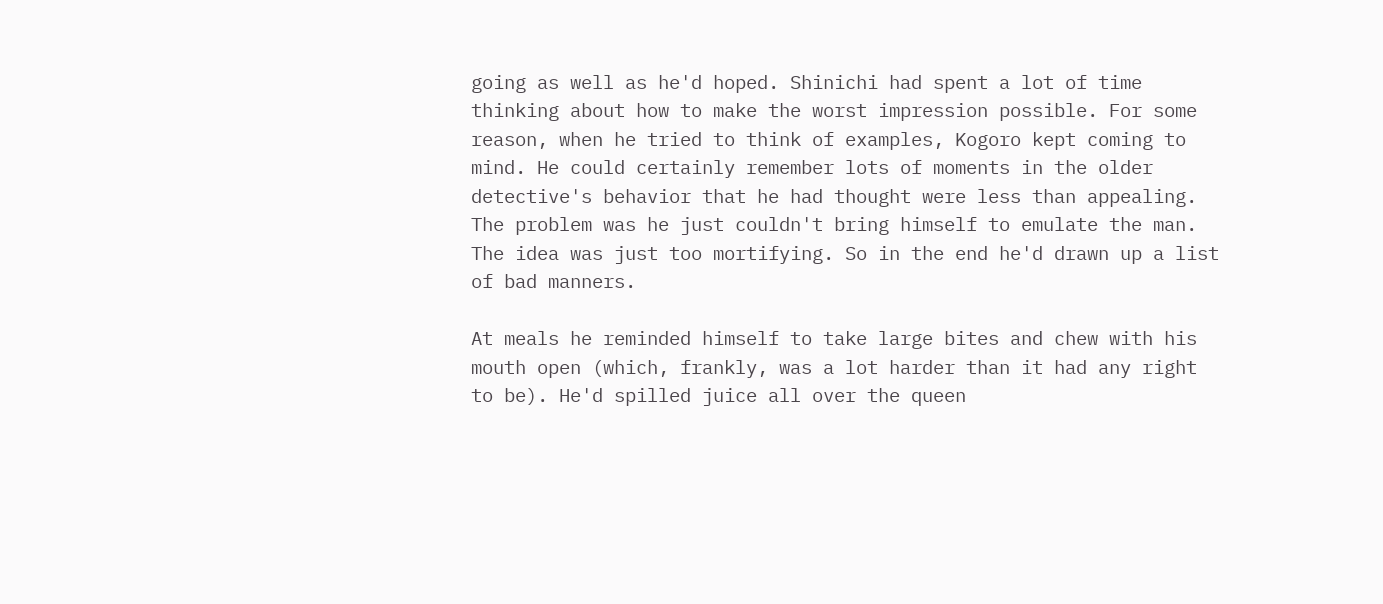going as well as he'd hoped. Shinichi had spent a lot of time thinking about how to make the worst impression possible. For some reason, when he tried to think of examples, Kogoro kept coming to mind. He could certainly remember lots of moments in the older detective's behavior that he had thought were less than appealing. The problem was he just couldn't bring himself to emulate the man. The idea was just too mortifying. So in the end he'd drawn up a list of bad manners.

At meals he reminded himself to take large bites and chew with his mouth open (which, frankly, was a lot harder than it had any right to be). He'd spilled juice all over the queen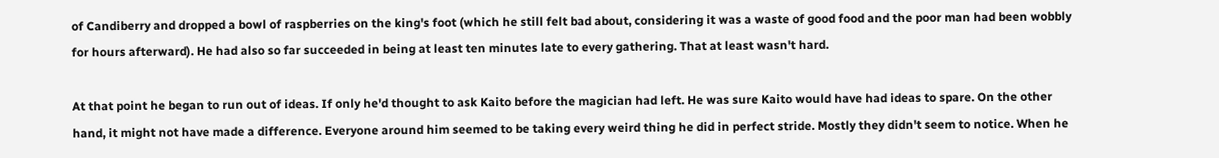of Candiberry and dropped a bowl of raspberries on the king's foot (which he still felt bad about, considering it was a waste of good food and the poor man had been wobbly for hours afterward). He had also so far succeeded in being at least ten minutes late to every gathering. That at least wasn't hard.

At that point he began to run out of ideas. If only he'd thought to ask Kaito before the magician had left. He was sure Kaito would have had ideas to spare. On the other hand, it might not have made a difference. Everyone around him seemed to be taking every weird thing he did in perfect stride. Mostly they didn't seem to notice. When he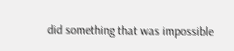did something that was impossible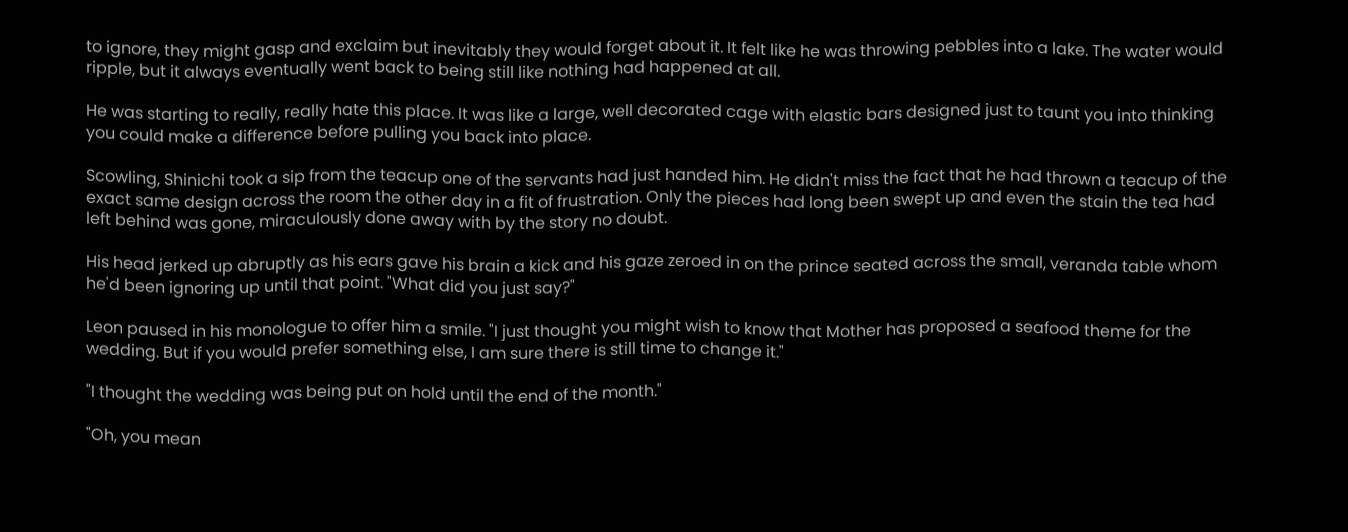to ignore, they might gasp and exclaim but inevitably they would forget about it. It felt like he was throwing pebbles into a lake. The water would ripple, but it always eventually went back to being still like nothing had happened at all.

He was starting to really, really hate this place. It was like a large, well decorated cage with elastic bars designed just to taunt you into thinking you could make a difference before pulling you back into place.

Scowling, Shinichi took a sip from the teacup one of the servants had just handed him. He didn't miss the fact that he had thrown a teacup of the exact same design across the room the other day in a fit of frustration. Only the pieces had long been swept up and even the stain the tea had left behind was gone, miraculously done away with by the story no doubt.

His head jerked up abruptly as his ears gave his brain a kick and his gaze zeroed in on the prince seated across the small, veranda table whom he'd been ignoring up until that point. "What did you just say?"

Leon paused in his monologue to offer him a smile. "I just thought you might wish to know that Mother has proposed a seafood theme for the wedding. But if you would prefer something else, I am sure there is still time to change it."

"I thought the wedding was being put on hold until the end of the month."

"Oh, you mean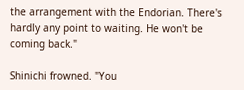the arrangement with the Endorian. There's hardly any point to waiting. He won't be coming back."

Shinichi frowned. "You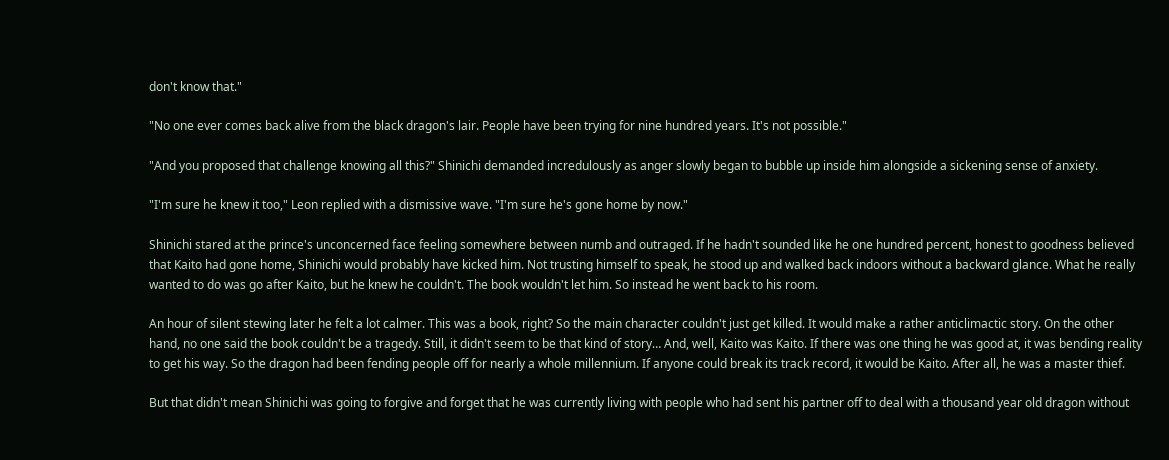don't know that."

"No one ever comes back alive from the black dragon's lair. People have been trying for nine hundred years. It's not possible."

"And you proposed that challenge knowing all this?" Shinichi demanded incredulously as anger slowly began to bubble up inside him alongside a sickening sense of anxiety.

"I'm sure he knew it too," Leon replied with a dismissive wave. "I'm sure he's gone home by now."

Shinichi stared at the prince's unconcerned face feeling somewhere between numb and outraged. If he hadn't sounded like he one hundred percent, honest to goodness believed that Kaito had gone home, Shinichi would probably have kicked him. Not trusting himself to speak, he stood up and walked back indoors without a backward glance. What he really wanted to do was go after Kaito, but he knew he couldn't. The book wouldn't let him. So instead he went back to his room.

An hour of silent stewing later he felt a lot calmer. This was a book, right? So the main character couldn't just get killed. It would make a rather anticlimactic story. On the other hand, no one said the book couldn't be a tragedy. Still, it didn't seem to be that kind of story… And, well, Kaito was Kaito. If there was one thing he was good at, it was bending reality to get his way. So the dragon had been fending people off for nearly a whole millennium. If anyone could break its track record, it would be Kaito. After all, he was a master thief.

But that didn't mean Shinichi was going to forgive and forget that he was currently living with people who had sent his partner off to deal with a thousand year old dragon without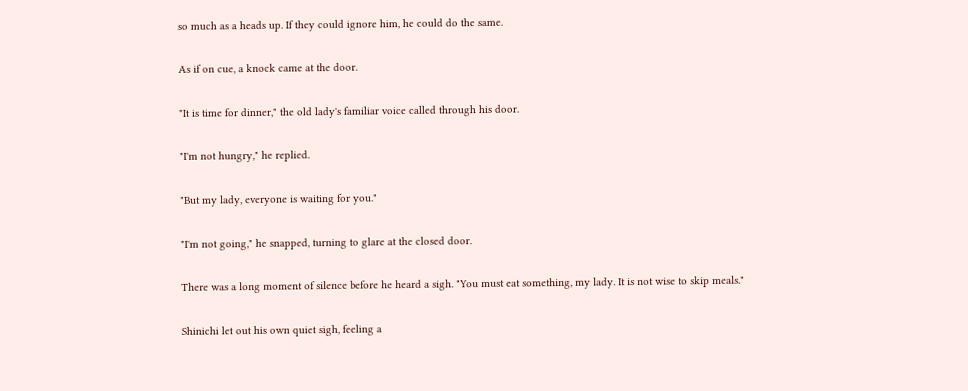so much as a heads up. If they could ignore him, he could do the same.

As if on cue, a knock came at the door.

"It is time for dinner," the old lady's familiar voice called through his door.

"I'm not hungry," he replied.

"But my lady, everyone is waiting for you."

"I'm not going," he snapped, turning to glare at the closed door.

There was a long moment of silence before he heard a sigh. "You must eat something, my lady. It is not wise to skip meals."

Shinichi let out his own quiet sigh, feeling a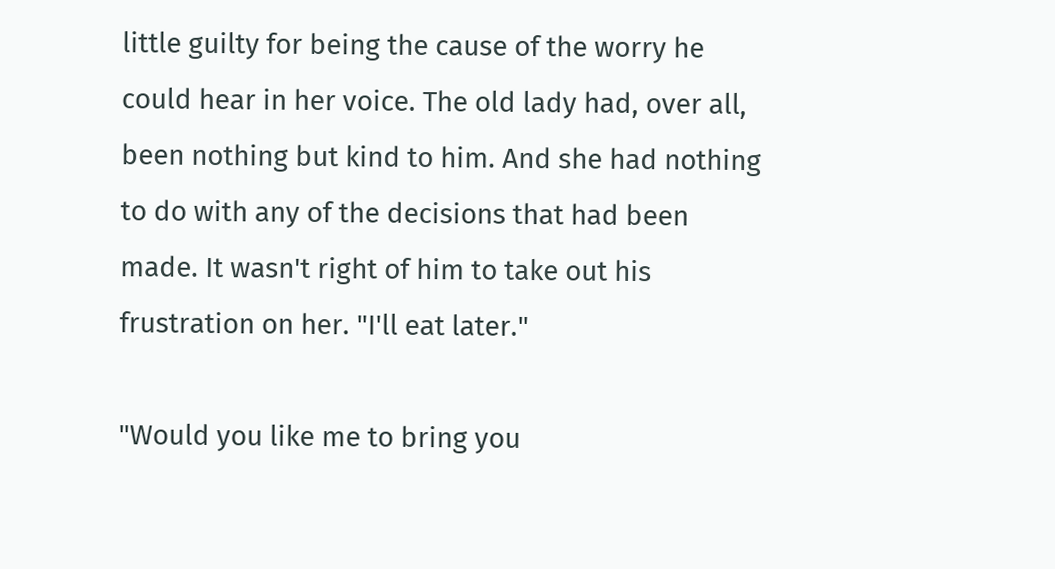little guilty for being the cause of the worry he could hear in her voice. The old lady had, over all, been nothing but kind to him. And she had nothing to do with any of the decisions that had been made. It wasn't right of him to take out his frustration on her. "I'll eat later."

"Would you like me to bring you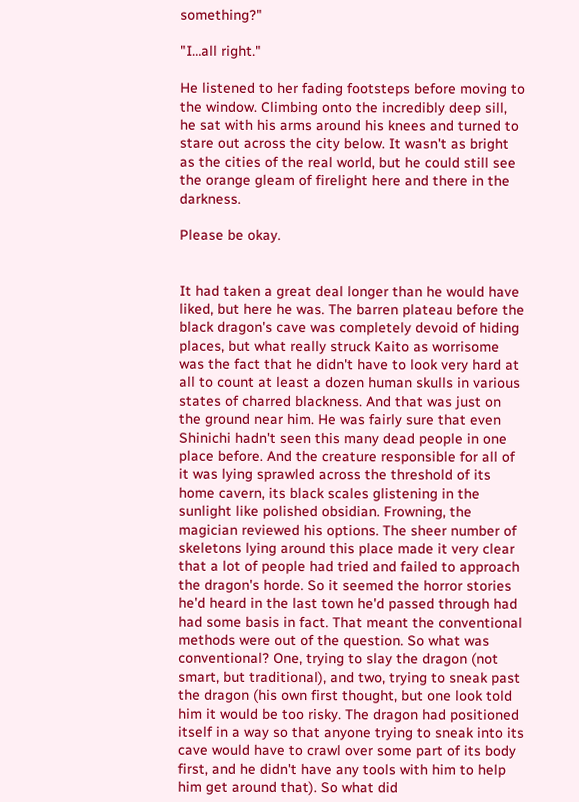something?"

"I…all right."

He listened to her fading footsteps before moving to the window. Climbing onto the incredibly deep sill, he sat with his arms around his knees and turned to stare out across the city below. It wasn't as bright as the cities of the real world, but he could still see the orange gleam of firelight here and there in the darkness.

Please be okay.


It had taken a great deal longer than he would have liked, but here he was. The barren plateau before the black dragon's cave was completely devoid of hiding places, but what really struck Kaito as worrisome was the fact that he didn't have to look very hard at all to count at least a dozen human skulls in various states of charred blackness. And that was just on the ground near him. He was fairly sure that even Shinichi hadn't seen this many dead people in one place before. And the creature responsible for all of it was lying sprawled across the threshold of its home cavern, its black scales glistening in the sunlight like polished obsidian. Frowning, the magician reviewed his options. The sheer number of skeletons lying around this place made it very clear that a lot of people had tried and failed to approach the dragon's horde. So it seemed the horror stories he'd heard in the last town he'd passed through had had some basis in fact. That meant the conventional methods were out of the question. So what was conventional? One, trying to slay the dragon (not smart, but traditional), and two, trying to sneak past the dragon (his own first thought, but one look told him it would be too risky. The dragon had positioned itself in a way so that anyone trying to sneak into its cave would have to crawl over some part of its body first, and he didn't have any tools with him to help him get around that). So what did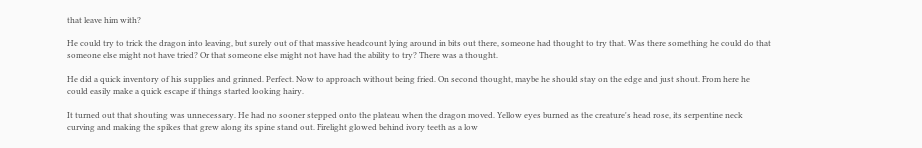that leave him with?

He could try to trick the dragon into leaving, but surely out of that massive headcount lying around in bits out there, someone had thought to try that. Was there something he could do that someone else might not have tried? Or that someone else might not have had the ability to try? There was a thought.

He did a quick inventory of his supplies and grinned. Perfect. Now to approach without being fried. On second thought, maybe he should stay on the edge and just shout. From here he could easily make a quick escape if things started looking hairy.

It turned out that shouting was unnecessary. He had no sooner stepped onto the plateau when the dragon moved. Yellow eyes burned as the creature's head rose, its serpentine neck curving and making the spikes that grew along its spine stand out. Firelight glowed behind ivory teeth as a low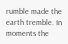rumble made the earth tremble. In moments the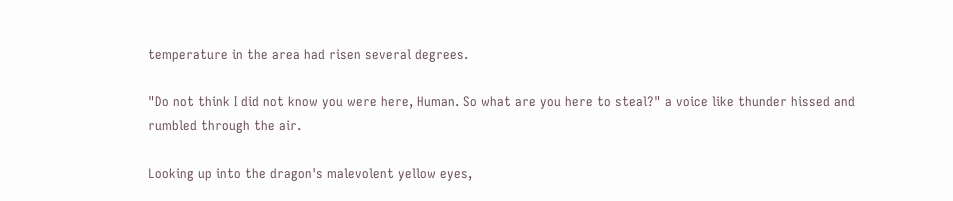temperature in the area had risen several degrees.

"Do not think I did not know you were here, Human. So what are you here to steal?" a voice like thunder hissed and rumbled through the air.

Looking up into the dragon's malevolent yellow eyes,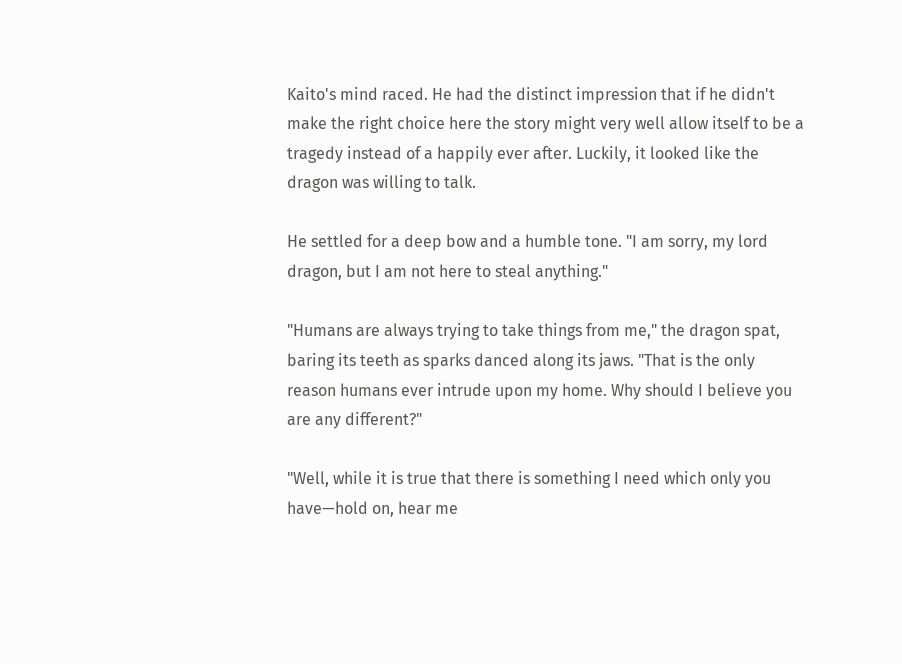Kaito's mind raced. He had the distinct impression that if he didn't make the right choice here the story might very well allow itself to be a tragedy instead of a happily ever after. Luckily, it looked like the dragon was willing to talk.

He settled for a deep bow and a humble tone. "I am sorry, my lord dragon, but I am not here to steal anything."

"Humans are always trying to take things from me," the dragon spat, baring its teeth as sparks danced along its jaws. "That is the only reason humans ever intrude upon my home. Why should I believe you are any different?"

"Well, while it is true that there is something I need which only you have—hold on, hear me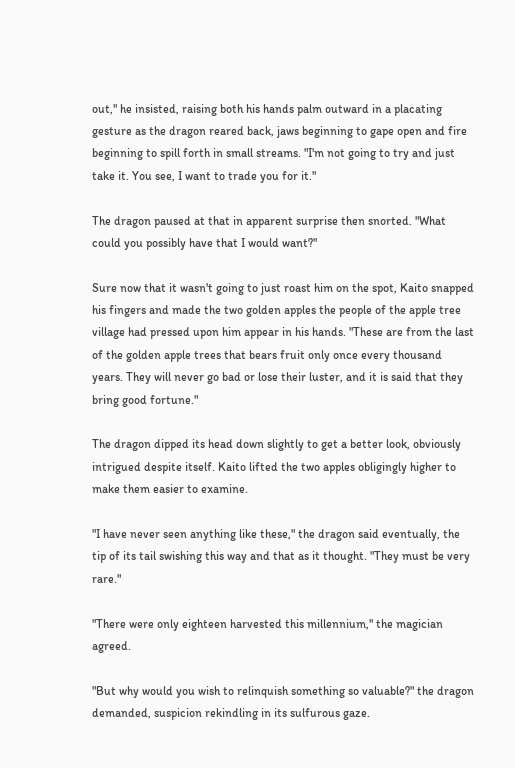out," he insisted, raising both his hands palm outward in a placating gesture as the dragon reared back, jaws beginning to gape open and fire beginning to spill forth in small streams. "I'm not going to try and just take it. You see, I want to trade you for it."

The dragon paused at that in apparent surprise then snorted. "What could you possibly have that I would want?"

Sure now that it wasn't going to just roast him on the spot, Kaito snapped his fingers and made the two golden apples the people of the apple tree village had pressed upon him appear in his hands. "These are from the last of the golden apple trees that bears fruit only once every thousand years. They will never go bad or lose their luster, and it is said that they bring good fortune."

The dragon dipped its head down slightly to get a better look, obviously intrigued despite itself. Kaito lifted the two apples obligingly higher to make them easier to examine.

"I have never seen anything like these," the dragon said eventually, the tip of its tail swishing this way and that as it thought. "They must be very rare."

"There were only eighteen harvested this millennium," the magician agreed.

"But why would you wish to relinquish something so valuable?" the dragon demanded, suspicion rekindling in its sulfurous gaze.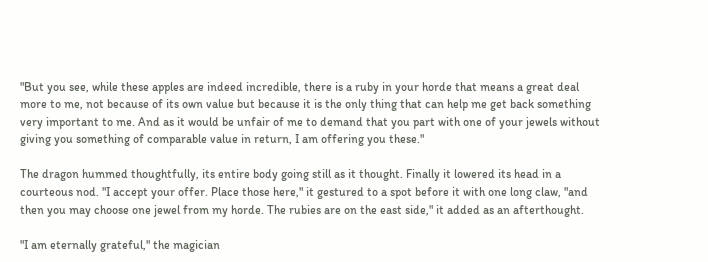"But you see, while these apples are indeed incredible, there is a ruby in your horde that means a great deal more to me, not because of its own value but because it is the only thing that can help me get back something very important to me. And as it would be unfair of me to demand that you part with one of your jewels without giving you something of comparable value in return, I am offering you these."

The dragon hummed thoughtfully, its entire body going still as it thought. Finally it lowered its head in a courteous nod. "I accept your offer. Place those here," it gestured to a spot before it with one long claw, "and then you may choose one jewel from my horde. The rubies are on the east side," it added as an afterthought.

"I am eternally grateful," the magician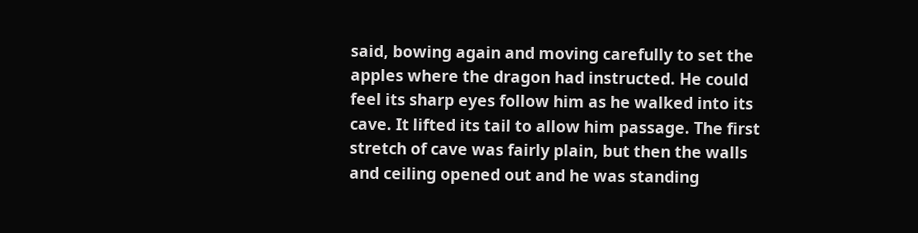said, bowing again and moving carefully to set the apples where the dragon had instructed. He could feel its sharp eyes follow him as he walked into its cave. It lifted its tail to allow him passage. The first stretch of cave was fairly plain, but then the walls and ceiling opened out and he was standing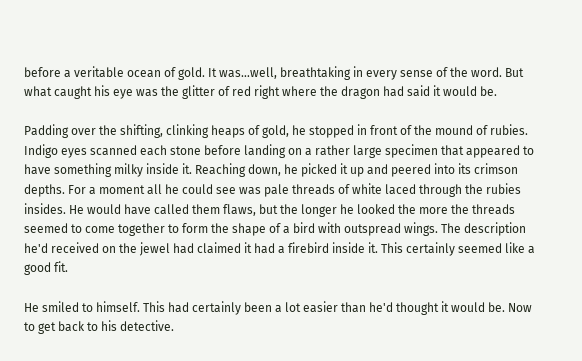before a veritable ocean of gold. It was…well, breathtaking in every sense of the word. But what caught his eye was the glitter of red right where the dragon had said it would be.

Padding over the shifting, clinking heaps of gold, he stopped in front of the mound of rubies. Indigo eyes scanned each stone before landing on a rather large specimen that appeared to have something milky inside it. Reaching down, he picked it up and peered into its crimson depths. For a moment all he could see was pale threads of white laced through the rubies insides. He would have called them flaws, but the longer he looked the more the threads seemed to come together to form the shape of a bird with outspread wings. The description he'd received on the jewel had claimed it had a firebird inside it. This certainly seemed like a good fit.

He smiled to himself. This had certainly been a lot easier than he'd thought it would be. Now to get back to his detective.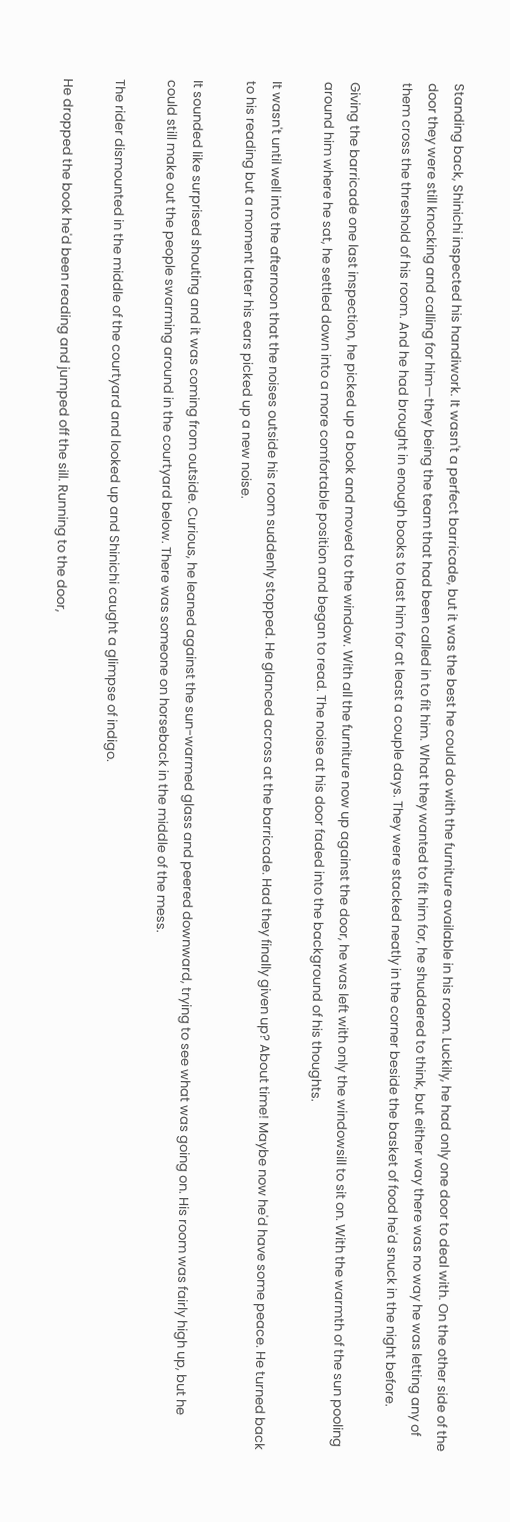Standing back, Shinichi inspected his handiwork. It wasn't a perfect barricade, but it was the best he could do with the furniture available in his room. Luckily, he had only one door to deal with. On the other side of the door they were still knocking and calling for him—they being the team that had been called in to fit him. What they wanted to fit him for, he shuddered to think, but either way there was no way he was letting any of them cross the threshold of his room. And he had brought in enough books to last him for at least a couple days. They were stacked neatly in the corner beside the basket of food he'd snuck in the night before.

Giving the barricade one last inspection, he picked up a book and moved to the window. With all the furniture now up against the door, he was left with only the windowsill to sit on. With the warmth of the sun pooling around him where he sat, he settled down into a more comfortable position and began to read. The noise at his door faded into the background of his thoughts.

It wasn't until well into the afternoon that the noises outside his room suddenly stopped. He glanced across at the barricade. Had they finally given up? About time! Maybe now he'd have some peace. He turned back to his reading but a moment later his ears picked up a new noise.

It sounded like surprised shouting and it was coming from outside. Curious, he leaned against the sun-warmed glass and peered downward, trying to see what was going on. His room was fairly high up, but he could still make out the people swarming around in the courtyard below. There was someone on horseback in the middle of the mess.

The rider dismounted in the middle of the courtyard and looked up and Shinichi caught a glimpse of indigo.

He dropped the book he'd been reading and jumped off the sill. Running to the door,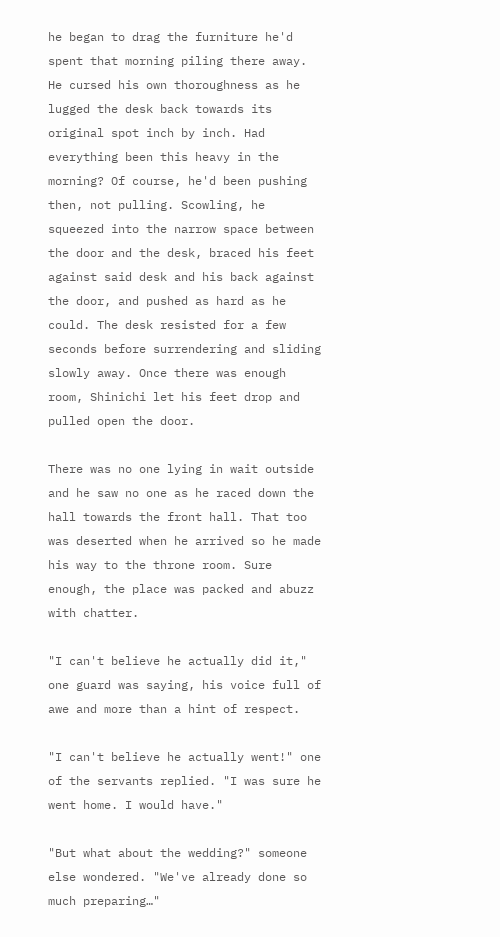he began to drag the furniture he'd spent that morning piling there away. He cursed his own thoroughness as he lugged the desk back towards its original spot inch by inch. Had everything been this heavy in the morning? Of course, he'd been pushing then, not pulling. Scowling, he squeezed into the narrow space between the door and the desk, braced his feet against said desk and his back against the door, and pushed as hard as he could. The desk resisted for a few seconds before surrendering and sliding slowly away. Once there was enough room, Shinichi let his feet drop and pulled open the door.

There was no one lying in wait outside and he saw no one as he raced down the hall towards the front hall. That too was deserted when he arrived so he made his way to the throne room. Sure enough, the place was packed and abuzz with chatter.

"I can't believe he actually did it," one guard was saying, his voice full of awe and more than a hint of respect.

"I can't believe he actually went!" one of the servants replied. "I was sure he went home. I would have."

"But what about the wedding?" someone else wondered. "We've already done so much preparing…"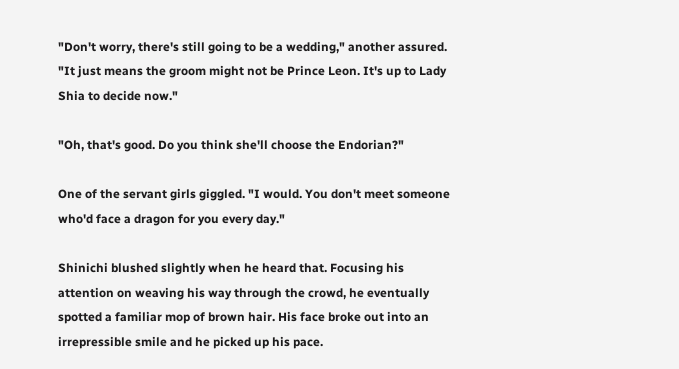"Don't worry, there's still going to be a wedding," another assured. "It just means the groom might not be Prince Leon. It's up to Lady Shia to decide now."

"Oh, that's good. Do you think she'll choose the Endorian?"

One of the servant girls giggled. "I would. You don't meet someone who'd face a dragon for you every day."

Shinichi blushed slightly when he heard that. Focusing his attention on weaving his way through the crowd, he eventually spotted a familiar mop of brown hair. His face broke out into an irrepressible smile and he picked up his pace.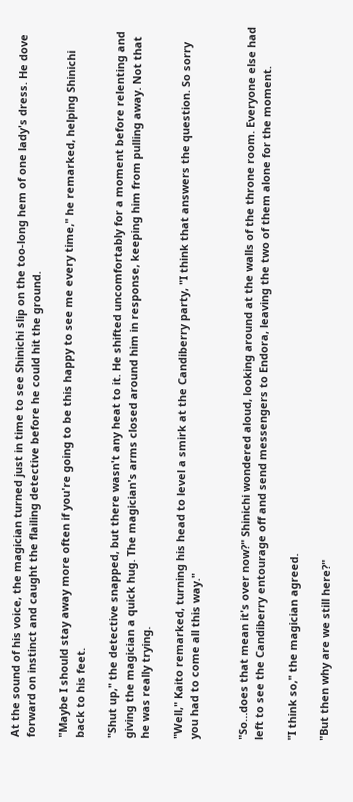At the sound of his voice, the magician turned just in time to see Shinichi slip on the too-long hem of one lady's dress. He dove forward on instinct and caught the flailing detective before he could hit the ground.

"Maybe I should stay away more often if you're going to be this happy to see me every time," he remarked, helping Shinichi back to his feet.

"Shut up," the detective snapped, but there wasn't any heat to it. He shifted uncomfortably for a moment before relenting and giving the magician a quick hug. The magician's arms closed around him in response, keeping him from pulling away. Not that he was really trying.

"Well," Kaito remarked, turning his head to level a smirk at the Candiberry party, "I think that answers the question. So sorry you had to come all this way."


"So…does that mean it's over now?" Shinichi wondered aloud, looking around at the walls of the throne room. Everyone else had left to see the Candiberry entourage off and send messengers to Endora, leaving the two of them alone for the moment.

"I think so," the magician agreed.

"But then why are we still here?"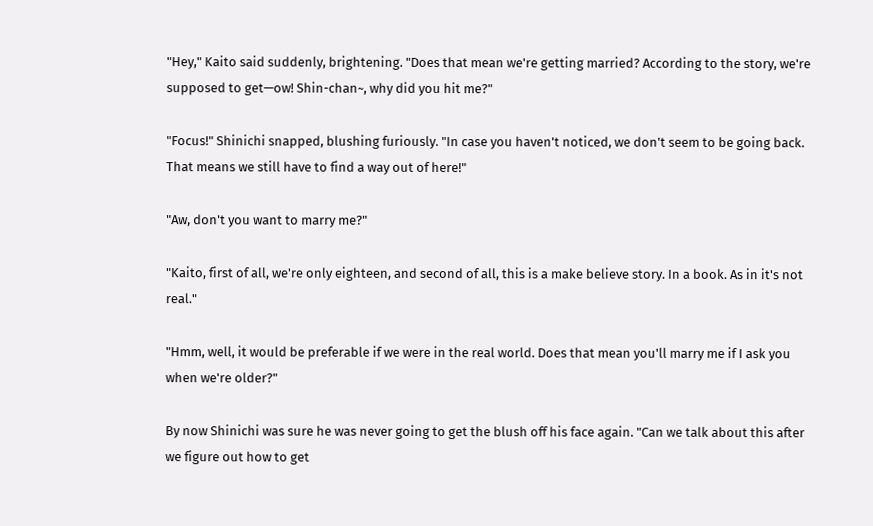"Hey," Kaito said suddenly, brightening. "Does that mean we're getting married? According to the story, we're supposed to get—ow! Shin-chan~, why did you hit me?"

"Focus!" Shinichi snapped, blushing furiously. "In case you haven't noticed, we don't seem to be going back. That means we still have to find a way out of here!"

"Aw, don't you want to marry me?"

"Kaito, first of all, we're only eighteen, and second of all, this is a make believe story. In a book. As in it's not real."

"Hmm, well, it would be preferable if we were in the real world. Does that mean you'll marry me if I ask you when we're older?"

By now Shinichi was sure he was never going to get the blush off his face again. "Can we talk about this after we figure out how to get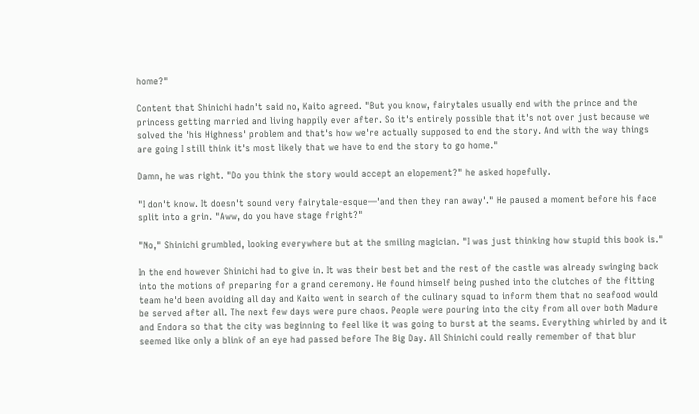home?"

Content that Shinichi hadn't said no, Kaito agreed. "But you know, fairytales usually end with the prince and the princess getting married and living happily ever after. So it's entirely possible that it's not over just because we solved the 'his Highness' problem and that's how we're actually supposed to end the story. And with the way things are going I still think it's most likely that we have to end the story to go home."

Damn, he was right. "Do you think the story would accept an elopement?" he asked hopefully.

"I don't know. It doesn't sound very fairytale-esque—'and then they ran away'." He paused a moment before his face split into a grin. "Aww, do you have stage fright?"

"No," Shinichi grumbled, looking everywhere but at the smiling magician. "I was just thinking how stupid this book is."

In the end however Shinichi had to give in. It was their best bet and the rest of the castle was already swinging back into the motions of preparing for a grand ceremony. He found himself being pushed into the clutches of the fitting team he'd been avoiding all day and Kaito went in search of the culinary squad to inform them that no seafood would be served after all. The next few days were pure chaos. People were pouring into the city from all over both Madure and Endora so that the city was beginning to feel like it was going to burst at the seams. Everything whirled by and it seemed like only a blink of an eye had passed before The Big Day. All Shinichi could really remember of that blur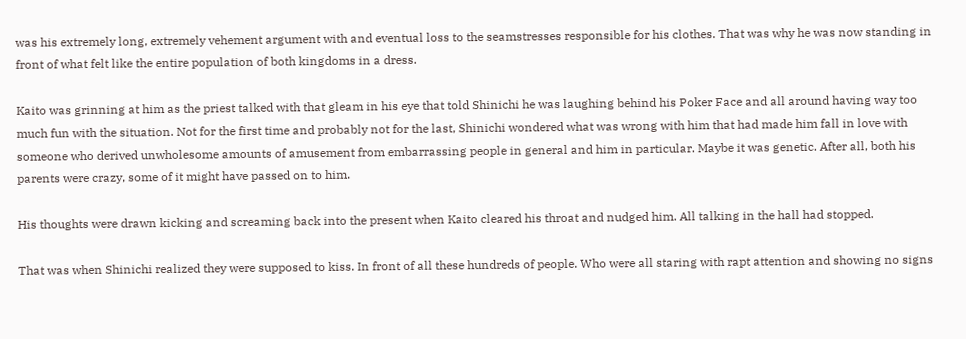was his extremely long, extremely vehement argument with and eventual loss to the seamstresses responsible for his clothes. That was why he was now standing in front of what felt like the entire population of both kingdoms in a dress.

Kaito was grinning at him as the priest talked with that gleam in his eye that told Shinichi he was laughing behind his Poker Face and all around having way too much fun with the situation. Not for the first time and probably not for the last, Shinichi wondered what was wrong with him that had made him fall in love with someone who derived unwholesome amounts of amusement from embarrassing people in general and him in particular. Maybe it was genetic. After all, both his parents were crazy, some of it might have passed on to him.

His thoughts were drawn kicking and screaming back into the present when Kaito cleared his throat and nudged him. All talking in the hall had stopped.

That was when Shinichi realized they were supposed to kiss. In front of all these hundreds of people. Who were all staring with rapt attention and showing no signs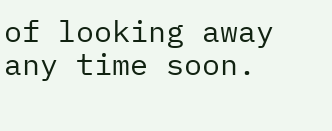of looking away any time soon.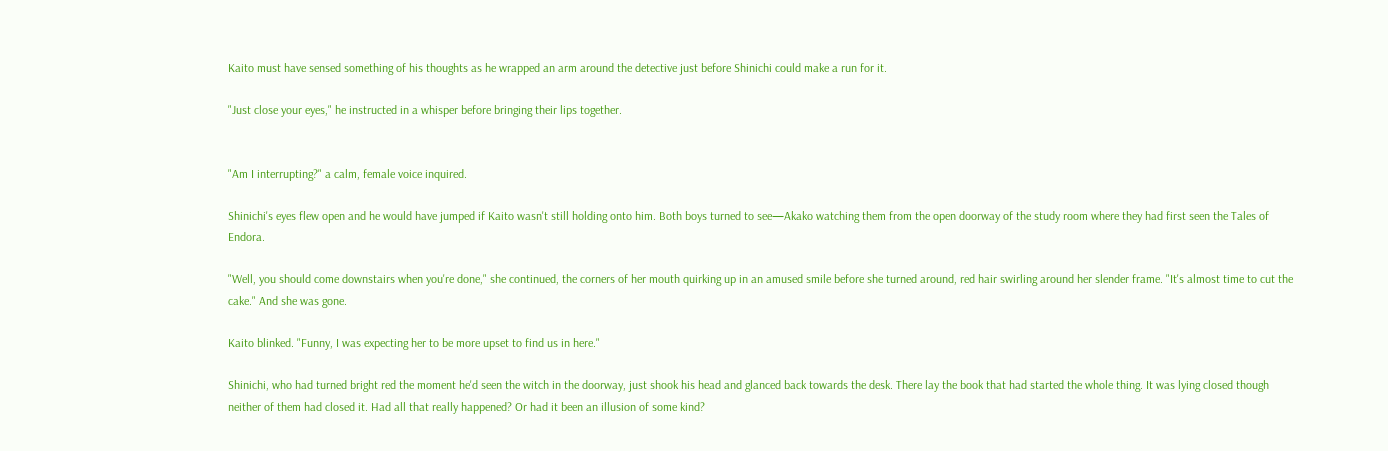Kaito must have sensed something of his thoughts as he wrapped an arm around the detective just before Shinichi could make a run for it.

"Just close your eyes," he instructed in a whisper before bringing their lips together.


"Am I interrupting?" a calm, female voice inquired.

Shinichi's eyes flew open and he would have jumped if Kaito wasn't still holding onto him. Both boys turned to see—Akako watching them from the open doorway of the study room where they had first seen the Tales of Endora.

"Well, you should come downstairs when you're done," she continued, the corners of her mouth quirking up in an amused smile before she turned around, red hair swirling around her slender frame. "It's almost time to cut the cake." And she was gone.

Kaito blinked. "Funny, I was expecting her to be more upset to find us in here."

Shinichi, who had turned bright red the moment he'd seen the witch in the doorway, just shook his head and glanced back towards the desk. There lay the book that had started the whole thing. It was lying closed though neither of them had closed it. Had all that really happened? Or had it been an illusion of some kind?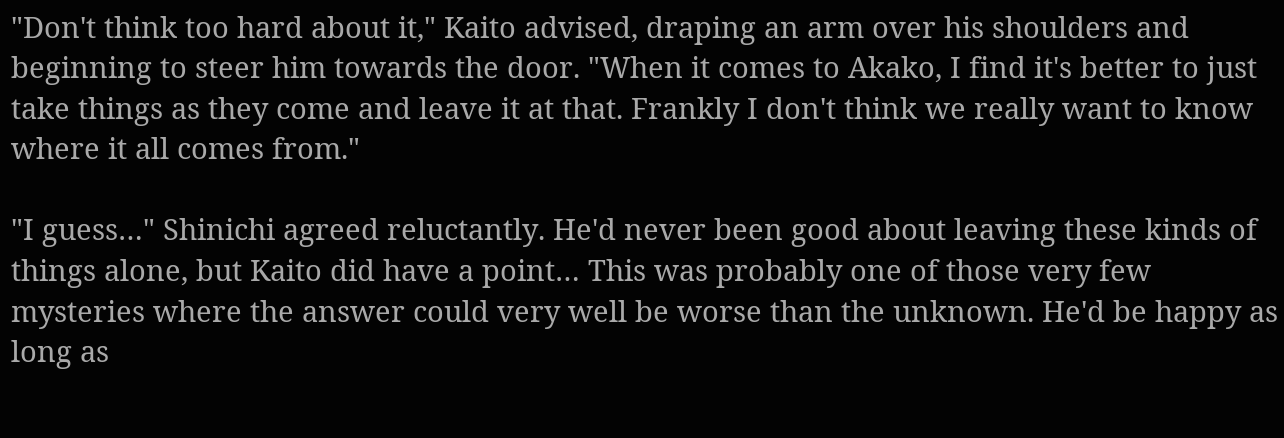"Don't think too hard about it," Kaito advised, draping an arm over his shoulders and beginning to steer him towards the door. "When it comes to Akako, I find it's better to just take things as they come and leave it at that. Frankly I don't think we really want to know where it all comes from."

"I guess…" Shinichi agreed reluctantly. He'd never been good about leaving these kinds of things alone, but Kaito did have a point… This was probably one of those very few mysteries where the answer could very well be worse than the unknown. He'd be happy as long as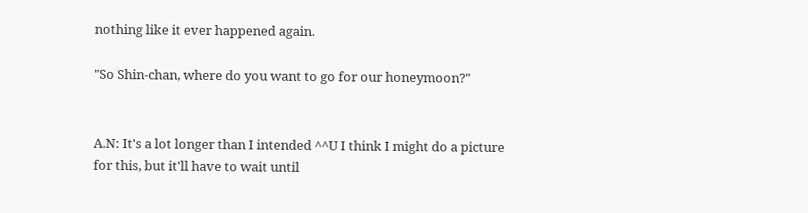nothing like it ever happened again.

"So Shin-chan, where do you want to go for our honeymoon?"


A.N: It's a lot longer than I intended ^^U I think I might do a picture for this, but it'll have to wait until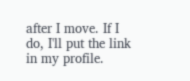after I move. If I do, I'll put the link in my profile.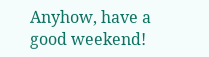Anyhow, have a good weekend!